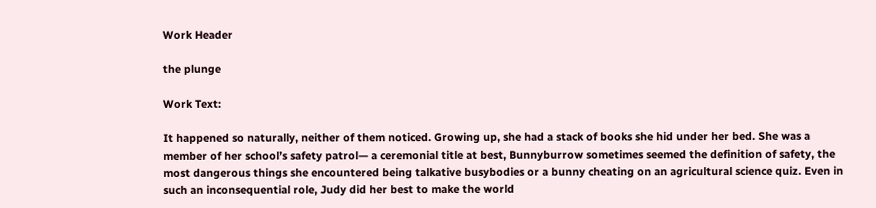Work Header

the plunge

Work Text:

It happened so naturally, neither of them noticed. Growing up, she had a stack of books she hid under her bed. She was a member of her school’s safety patrol— a ceremonial title at best, Bunnyburrow sometimes seemed the definition of safety, the most dangerous things she encountered being talkative busybodies or a bunny cheating on an agricultural science quiz. Even in such an inconsequential role, Judy did her best to make the world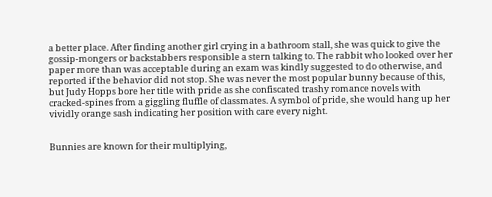a better place. After finding another girl crying in a bathroom stall, she was quick to give the gossip-mongers or backstabbers responsible a stern talking to. The rabbit who looked over her paper more than was acceptable during an exam was kindly suggested to do otherwise, and reported if the behavior did not stop. She was never the most popular bunny because of this, but Judy Hopps bore her title with pride as she confiscated trashy romance novels with cracked-spines from a giggling fluffle of classmates. A symbol of pride, she would hang up her vividly orange sash indicating her position with care every night.


Bunnies are known for their multiplying,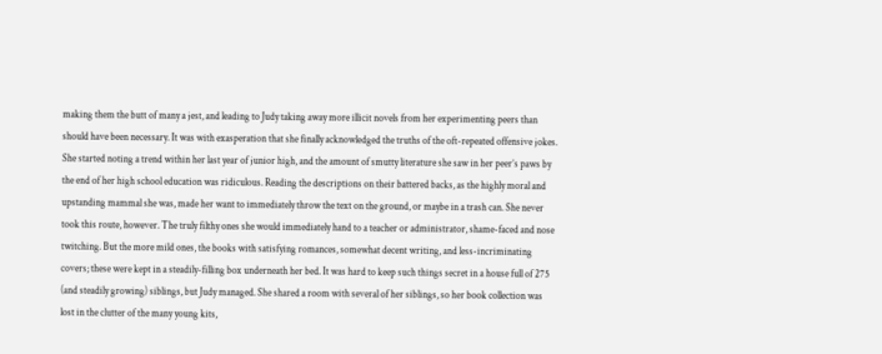making them the butt of many a jest, and leading to Judy taking away more illicit novels from her experimenting peers than should have been necessary. It was with exasperation that she finally acknowledged the truths of the oft-repeated offensive jokes. She started noting a trend within her last year of junior high, and the amount of smutty literature she saw in her peer’s paws by the end of her high school education was ridiculous. Reading the descriptions on their battered backs, as the highly moral and upstanding mammal she was, made her want to immediately throw the text on the ground, or maybe in a trash can. She never took this route, however. The truly filthy ones she would immediately hand to a teacher or administrator, shame-faced and nose twitching. But the more mild ones, the books with satisfying romances, somewhat decent writing, and less-incriminating covers; these were kept in a steadily-filling box underneath her bed. It was hard to keep such things secret in a house full of 275 (and steadily growing) siblings, but Judy managed. She shared a room with several of her siblings, so her book collection was lost in the clutter of the many young kits,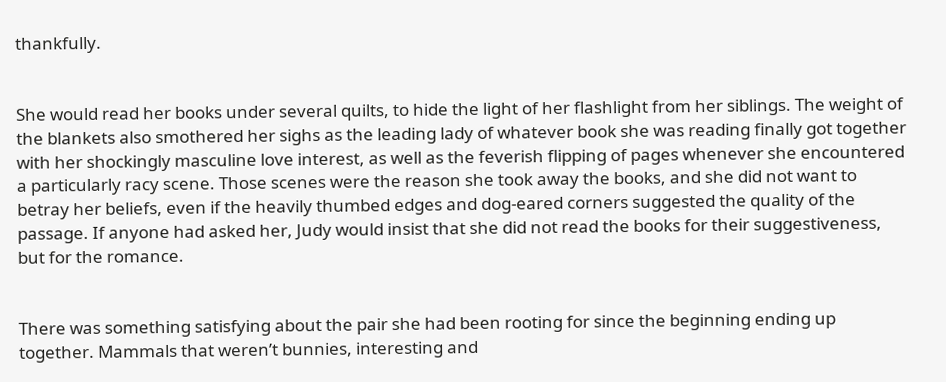thankfully.


She would read her books under several quilts, to hide the light of her flashlight from her siblings. The weight of the blankets also smothered her sighs as the leading lady of whatever book she was reading finally got together with her shockingly masculine love interest, as well as the feverish flipping of pages whenever she encountered a particularly racy scene. Those scenes were the reason she took away the books, and she did not want to betray her beliefs, even if the heavily thumbed edges and dog-eared corners suggested the quality of the passage. If anyone had asked her, Judy would insist that she did not read the books for their suggestiveness, but for the romance.


There was something satisfying about the pair she had been rooting for since the beginning ending up together. Mammals that weren’t bunnies, interesting and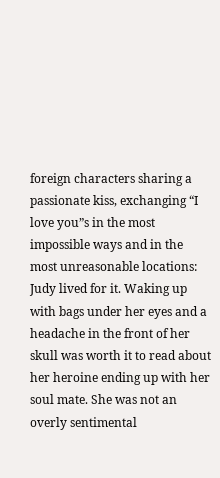foreign characters sharing a passionate kiss, exchanging “I love you”s in the most impossible ways and in the most unreasonable locations: Judy lived for it. Waking up with bags under her eyes and a headache in the front of her skull was worth it to read about her heroine ending up with her soul mate. She was not an overly sentimental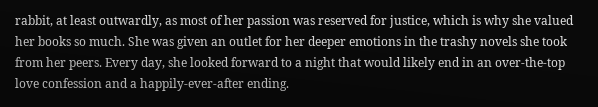rabbit, at least outwardly, as most of her passion was reserved for justice, which is why she valued her books so much. She was given an outlet for her deeper emotions in the trashy novels she took from her peers. Every day, she looked forward to a night that would likely end in an over-the-top love confession and a happily-ever-after ending.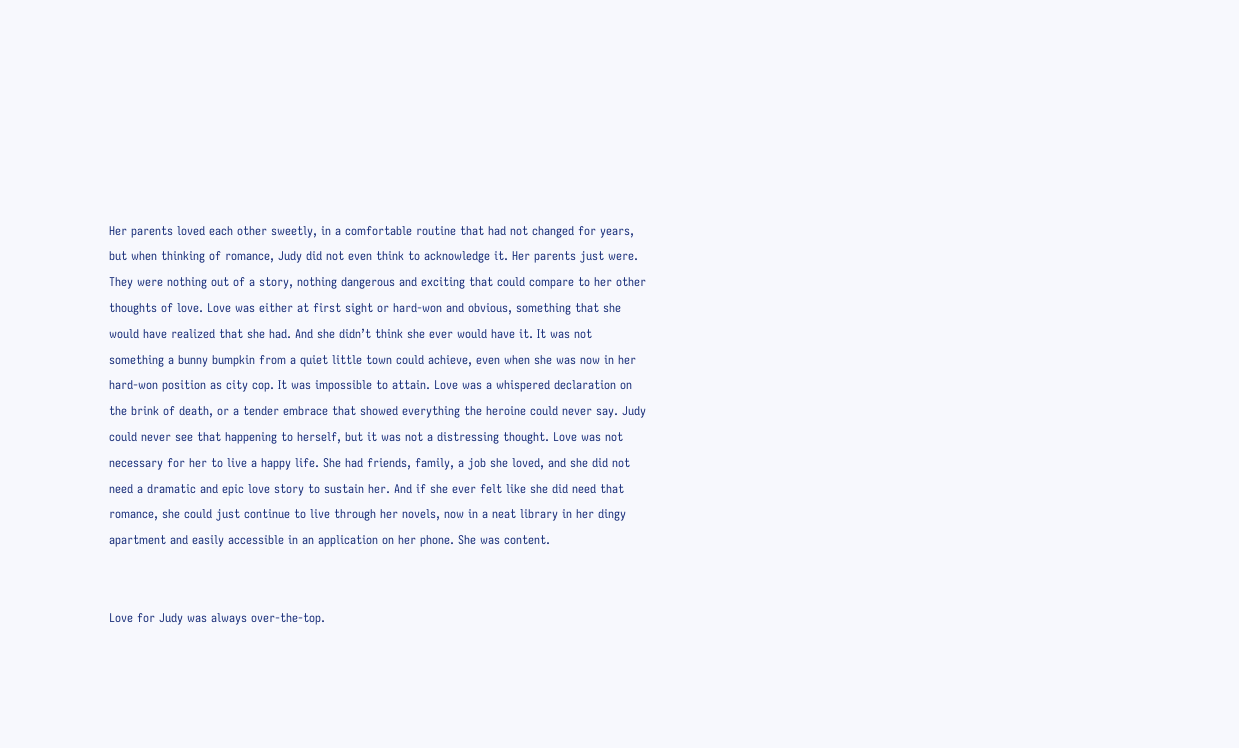Her parents loved each other sweetly, in a comfortable routine that had not changed for years, but when thinking of romance, Judy did not even think to acknowledge it. Her parents just were. They were nothing out of a story, nothing dangerous and exciting that could compare to her other thoughts of love. Love was either at first sight or hard-won and obvious, something that she would have realized that she had. And she didn’t think she ever would have it. It was not something a bunny bumpkin from a quiet little town could achieve, even when she was now in her hard-won position as city cop. It was impossible to attain. Love was a whispered declaration on the brink of death, or a tender embrace that showed everything the heroine could never say. Judy could never see that happening to herself, but it was not a distressing thought. Love was not necessary for her to live a happy life. She had friends, family, a job she loved, and she did not need a dramatic and epic love story to sustain her. And if she ever felt like she did need that romance, she could just continue to live through her novels, now in a neat library in her dingy apartment and easily accessible in an application on her phone. She was content.


Love for Judy was always over-the-top.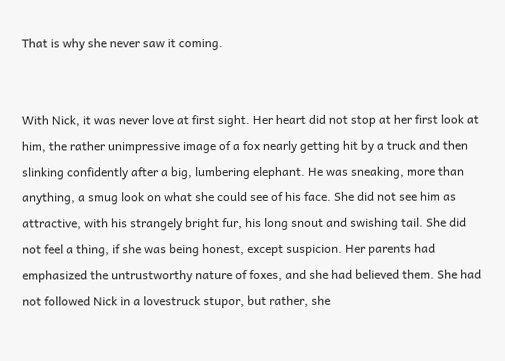That is why she never saw it coming.


With Nick, it was never love at first sight. Her heart did not stop at her first look at him, the rather unimpressive image of a fox nearly getting hit by a truck and then slinking confidently after a big, lumbering elephant. He was sneaking, more than anything, a smug look on what she could see of his face. She did not see him as attractive, with his strangely bright fur, his long snout and swishing tail. She did not feel a thing, if she was being honest, except suspicion. Her parents had emphasized the untrustworthy nature of foxes, and she had believed them. She had not followed Nick in a lovestruck stupor, but rather, she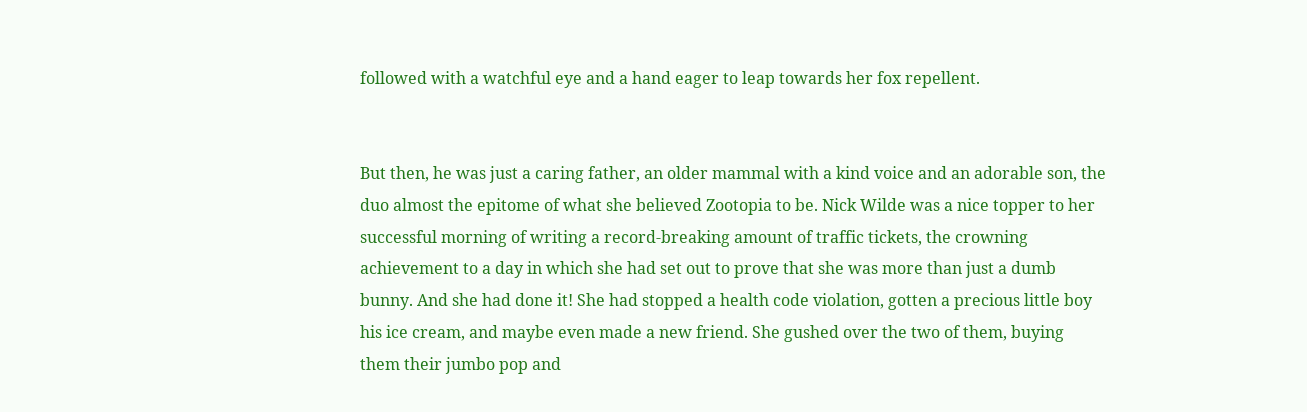followed with a watchful eye and a hand eager to leap towards her fox repellent.


But then, he was just a caring father, an older mammal with a kind voice and an adorable son, the duo almost the epitome of what she believed Zootopia to be. Nick Wilde was a nice topper to her successful morning of writing a record-breaking amount of traffic tickets, the crowning achievement to a day in which she had set out to prove that she was more than just a dumb bunny. And she had done it! She had stopped a health code violation, gotten a precious little boy his ice cream, and maybe even made a new friend. She gushed over the two of them, buying them their jumbo pop and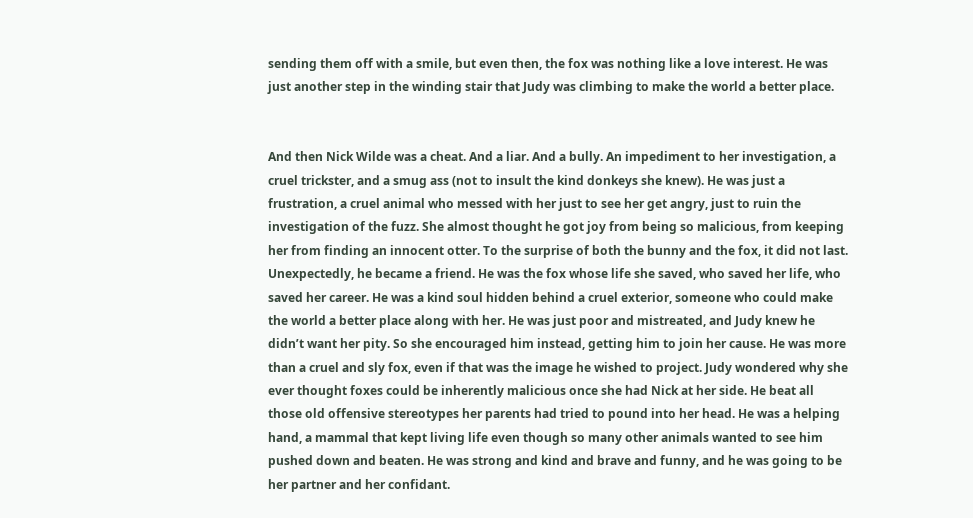sending them off with a smile, but even then, the fox was nothing like a love interest. He was just another step in the winding stair that Judy was climbing to make the world a better place.


And then Nick Wilde was a cheat. And a liar. And a bully. An impediment to her investigation, a cruel trickster, and a smug ass (not to insult the kind donkeys she knew). He was just a frustration, a cruel animal who messed with her just to see her get angry, just to ruin the investigation of the fuzz. She almost thought he got joy from being so malicious, from keeping her from finding an innocent otter. To the surprise of both the bunny and the fox, it did not last. Unexpectedly, he became a friend. He was the fox whose life she saved, who saved her life, who saved her career. He was a kind soul hidden behind a cruel exterior, someone who could make the world a better place along with her. He was just poor and mistreated, and Judy knew he didn’t want her pity. So she encouraged him instead, getting him to join her cause. He was more than a cruel and sly fox, even if that was the image he wished to project. Judy wondered why she ever thought foxes could be inherently malicious once she had Nick at her side. He beat all those old offensive stereotypes her parents had tried to pound into her head. He was a helping hand, a mammal that kept living life even though so many other animals wanted to see him pushed down and beaten. He was strong and kind and brave and funny, and he was going to be her partner and her confidant.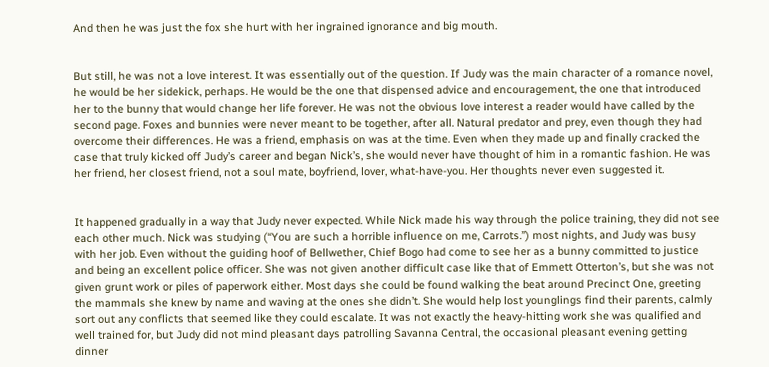And then he was just the fox she hurt with her ingrained ignorance and big mouth.


But still, he was not a love interest. It was essentially out of the question. If Judy was the main character of a romance novel, he would be her sidekick, perhaps. He would be the one that dispensed advice and encouragement, the one that introduced her to the bunny that would change her life forever. He was not the obvious love interest a reader would have called by the second page. Foxes and bunnies were never meant to be together, after all. Natural predator and prey, even though they had overcome their differences. He was a friend, emphasis on was at the time. Even when they made up and finally cracked the case that truly kicked off Judy’s career and began Nick’s, she would never have thought of him in a romantic fashion. He was her friend, her closest friend, not a soul mate, boyfriend, lover, what-have-you. Her thoughts never even suggested it.


It happened gradually in a way that Judy never expected. While Nick made his way through the police training, they did not see each other much. Nick was studying (“You are such a horrible influence on me, Carrots.”) most nights, and Judy was busy with her job. Even without the guiding hoof of Bellwether, Chief Bogo had come to see her as a bunny committed to justice and being an excellent police officer. She was not given another difficult case like that of Emmett Otterton’s, but she was not given grunt work or piles of paperwork either. Most days she could be found walking the beat around Precinct One, greeting the mammals she knew by name and waving at the ones she didn’t. She would help lost younglings find their parents, calmly sort out any conflicts that seemed like they could escalate. It was not exactly the heavy-hitting work she was qualified and well trained for, but Judy did not mind pleasant days patrolling Savanna Central, the occasional pleasant evening getting dinner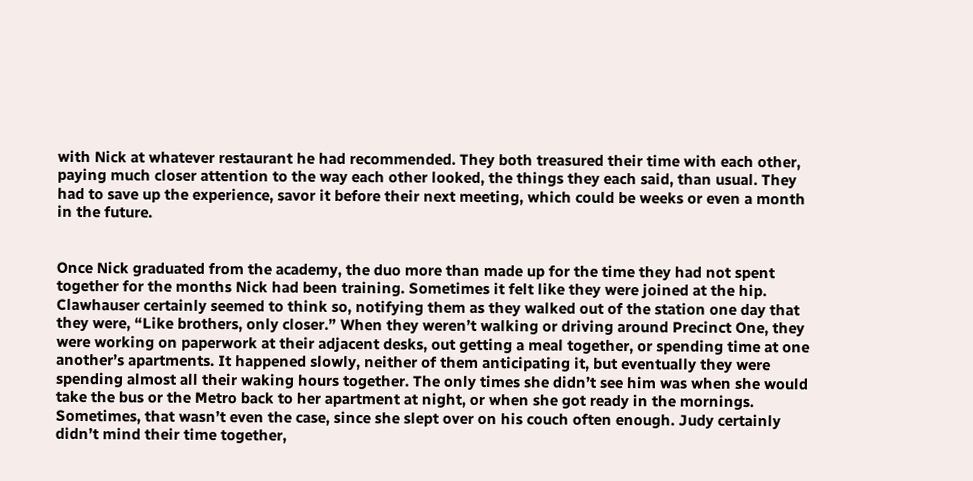with Nick at whatever restaurant he had recommended. They both treasured their time with each other, paying much closer attention to the way each other looked, the things they each said, than usual. They had to save up the experience, savor it before their next meeting, which could be weeks or even a month in the future.


Once Nick graduated from the academy, the duo more than made up for the time they had not spent together for the months Nick had been training. Sometimes it felt like they were joined at the hip. Clawhauser certainly seemed to think so, notifying them as they walked out of the station one day that they were, “Like brothers, only closer.” When they weren’t walking or driving around Precinct One, they were working on paperwork at their adjacent desks, out getting a meal together, or spending time at one another’s apartments. It happened slowly, neither of them anticipating it, but eventually they were spending almost all their waking hours together. The only times she didn’t see him was when she would take the bus or the Metro back to her apartment at night, or when she got ready in the mornings. Sometimes, that wasn’t even the case, since she slept over on his couch often enough. Judy certainly didn’t mind their time together,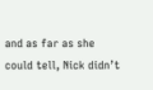and as far as she could tell, Nick didn’t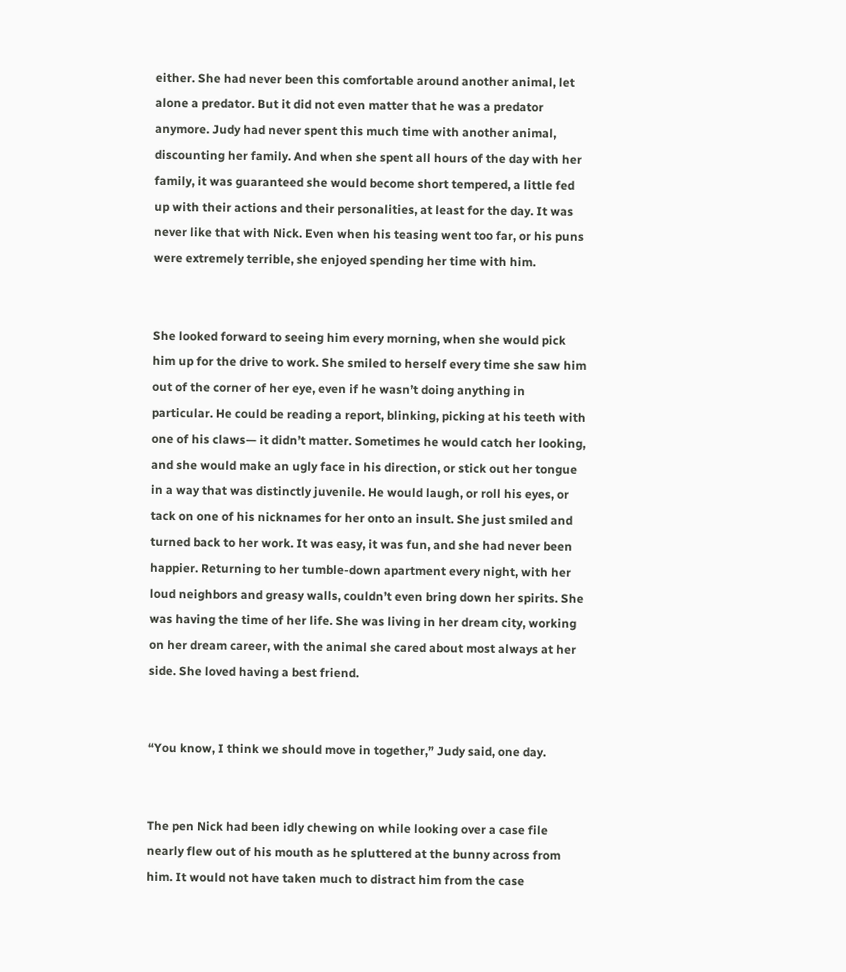either. She had never been this comfortable around another animal, let alone a predator. But it did not even matter that he was a predator anymore. Judy had never spent this much time with another animal, discounting her family. And when she spent all hours of the day with her family, it was guaranteed she would become short tempered, a little fed up with their actions and their personalities, at least for the day. It was never like that with Nick. Even when his teasing went too far, or his puns were extremely terrible, she enjoyed spending her time with him.


She looked forward to seeing him every morning, when she would pick him up for the drive to work. She smiled to herself every time she saw him out of the corner of her eye, even if he wasn’t doing anything in particular. He could be reading a report, blinking, picking at his teeth with one of his claws— it didn’t matter. Sometimes he would catch her looking, and she would make an ugly face in his direction, or stick out her tongue in a way that was distinctly juvenile. He would laugh, or roll his eyes, or tack on one of his nicknames for her onto an insult. She just smiled and turned back to her work. It was easy, it was fun, and she had never been happier. Returning to her tumble-down apartment every night, with her loud neighbors and greasy walls, couldn’t even bring down her spirits. She was having the time of her life. She was living in her dream city, working on her dream career, with the animal she cared about most always at her side. She loved having a best friend.


“You know, I think we should move in together,” Judy said, one day.


The pen Nick had been idly chewing on while looking over a case file nearly flew out of his mouth as he spluttered at the bunny across from him. It would not have taken much to distract him from the case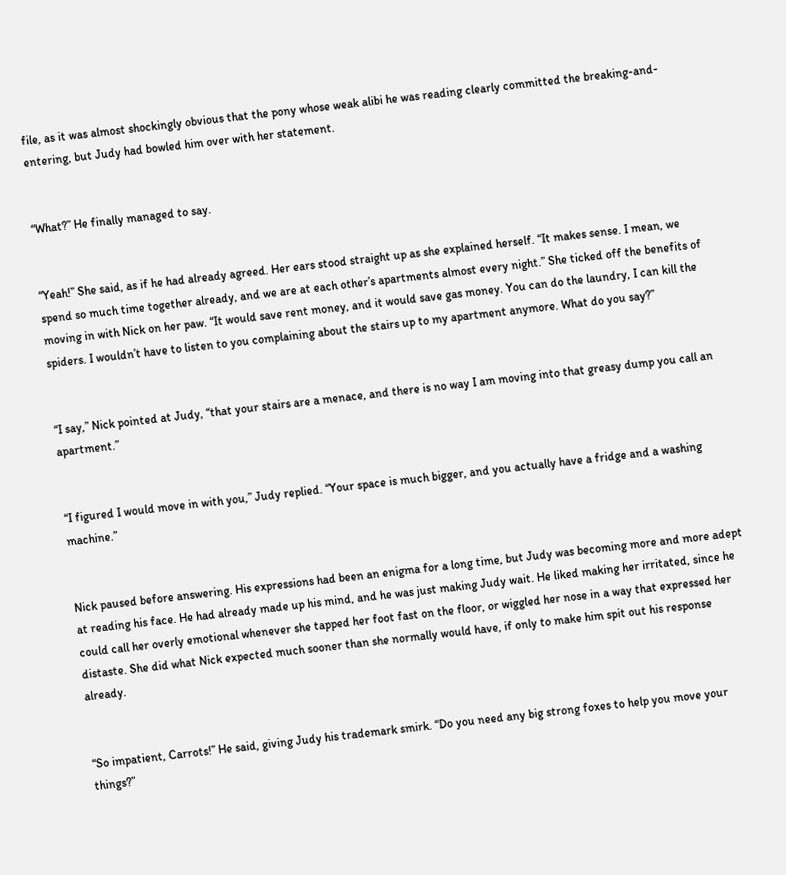file, as it was almost shockingly obvious that the pony whose weak alibi he was reading clearly committed the breaking-and-entering, but Judy had bowled him over with her statement.


“What?” He finally managed to say.


“Yeah!” She said, as if he had already agreed. Her ears stood straight up as she explained herself. “It makes sense. I mean, we spend so much time together already, and we are at each other’s apartments almost every night.” She ticked off the benefits of moving in with Nick on her paw. “It would save rent money, and it would save gas money. You can do the laundry, I can kill the spiders. I wouldn’t have to listen to you complaining about the stairs up to my apartment anymore. What do you say?”


“I say,” Nick pointed at Judy, “that your stairs are a menace, and there is no way I am moving into that greasy dump you call an apartment.”


“I figured I would move in with you,” Judy replied. “Your space is much bigger, and you actually have a fridge and a washing machine.”


Nick paused before answering. His expressions had been an enigma for a long time, but Judy was becoming more and more adept at reading his face. He had already made up his mind, and he was just making Judy wait. He liked making her irritated, since he could call her overly emotional whenever she tapped her foot fast on the floor, or wiggled her nose in a way that expressed her distaste. She did what Nick expected much sooner than she normally would have, if only to make him spit out his response already.


“So impatient, Carrots!” He said, giving Judy his trademark smirk. “Do you need any big strong foxes to help you move your things?”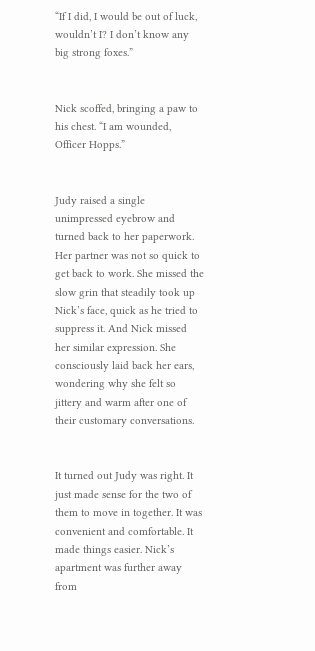“If I did, I would be out of luck, wouldn’t I? I don’t know any big strong foxes.”


Nick scoffed, bringing a paw to his chest. “I am wounded, Officer Hopps.”


Judy raised a single unimpressed eyebrow and turned back to her paperwork. Her partner was not so quick to get back to work. She missed the slow grin that steadily took up Nick’s face, quick as he tried to suppress it. And Nick missed her similar expression. She consciously laid back her ears, wondering why she felt so jittery and warm after one of their customary conversations.


It turned out Judy was right. It just made sense for the two of them to move in together. It was convenient and comfortable. It made things easier. Nick’s apartment was further away from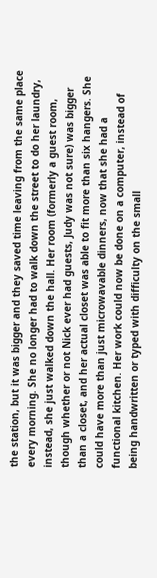the station, but it was bigger and they saved time leaving from the same place every morning. She no longer had to walk down the street to do her laundry, instead, she just walked down the hall. Her room (formerly a guest room, though whether or not Nick ever had guests, Judy was not sure) was bigger than a closet, and her actual closet was able to fit more than six hangers. She could have more than just microwavable dinners, now that she had a functional kitchen. Her work could now be done on a computer, instead of being handwritten or typed with difficulty on the small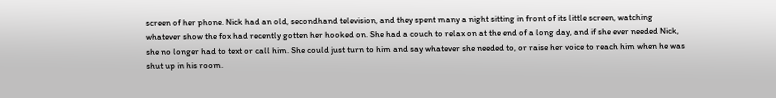screen of her phone. Nick had an old, secondhand television, and they spent many a night sitting in front of its little screen, watching whatever show the fox had recently gotten her hooked on. She had a couch to relax on at the end of a long day, and if she ever needed Nick, she no longer had to text or call him. She could just turn to him and say whatever she needed to, or raise her voice to reach him when he was shut up in his room.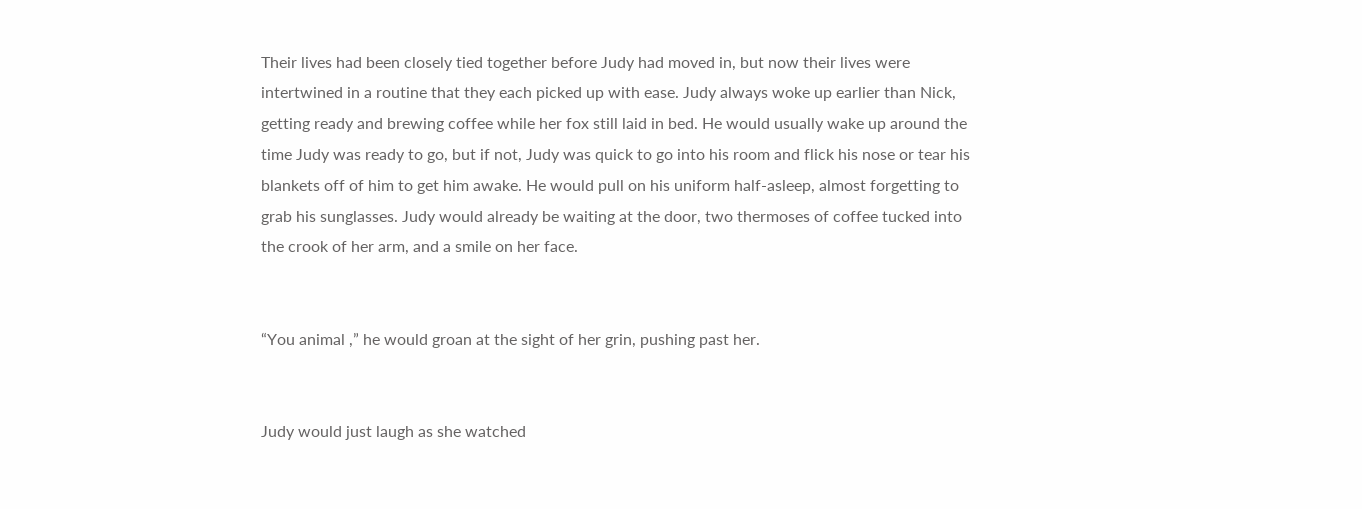Their lives had been closely tied together before Judy had moved in, but now their lives were intertwined in a routine that they each picked up with ease. Judy always woke up earlier than Nick, getting ready and brewing coffee while her fox still laid in bed. He would usually wake up around the time Judy was ready to go, but if not, Judy was quick to go into his room and flick his nose or tear his blankets off of him to get him awake. He would pull on his uniform half-asleep, almost forgetting to grab his sunglasses. Judy would already be waiting at the door, two thermoses of coffee tucked into the crook of her arm, and a smile on her face.


“You animal ,” he would groan at the sight of her grin, pushing past her.


Judy would just laugh as she watched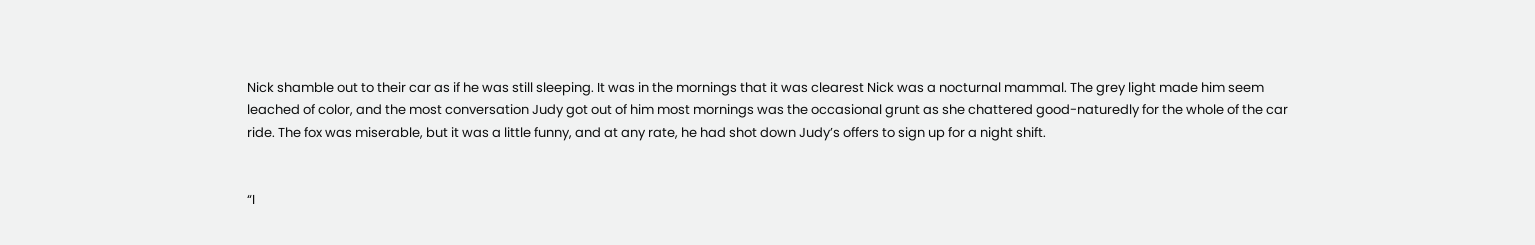Nick shamble out to their car as if he was still sleeping. It was in the mornings that it was clearest Nick was a nocturnal mammal. The grey light made him seem leached of color, and the most conversation Judy got out of him most mornings was the occasional grunt as she chattered good-naturedly for the whole of the car ride. The fox was miserable, but it was a little funny, and at any rate, he had shot down Judy’s offers to sign up for a night shift.


“I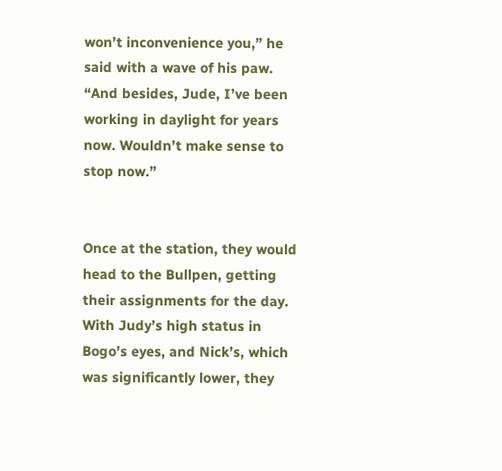won’t inconvenience you,” he said with a wave of his paw. “And besides, Jude, I’ve been working in daylight for years now. Wouldn’t make sense to stop now.”


Once at the station, they would head to the Bullpen, getting their assignments for the day. With Judy’s high status in Bogo’s eyes, and Nick’s, which was significantly lower, they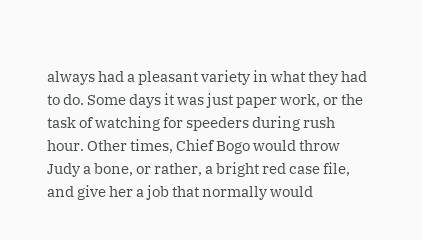always had a pleasant variety in what they had to do. Some days it was just paper work, or the task of watching for speeders during rush hour. Other times, Chief Bogo would throw Judy a bone, or rather, a bright red case file, and give her a job that normally would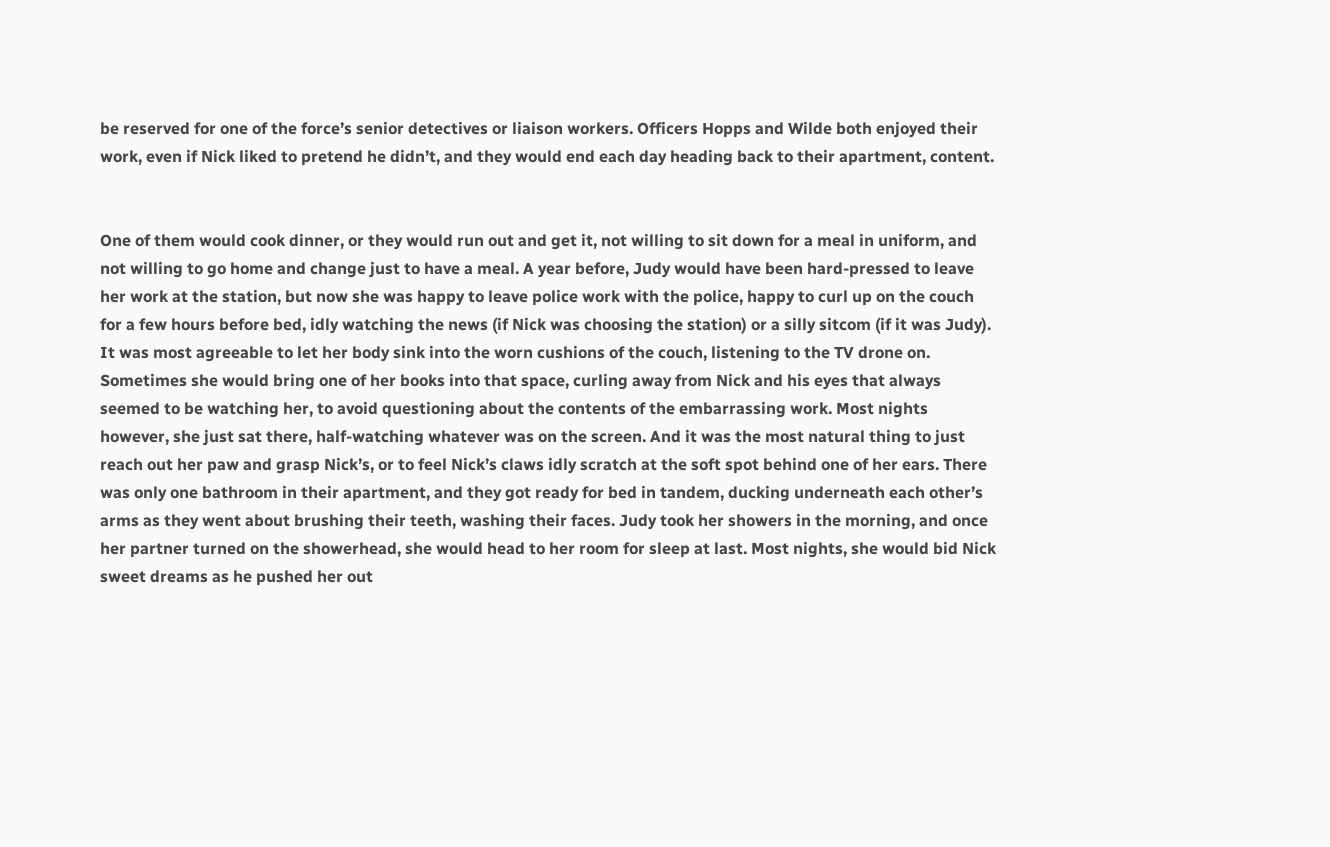be reserved for one of the force’s senior detectives or liaison workers. Officers Hopps and Wilde both enjoyed their work, even if Nick liked to pretend he didn’t, and they would end each day heading back to their apartment, content.


One of them would cook dinner, or they would run out and get it, not willing to sit down for a meal in uniform, and not willing to go home and change just to have a meal. A year before, Judy would have been hard-pressed to leave her work at the station, but now she was happy to leave police work with the police, happy to curl up on the couch for a few hours before bed, idly watching the news (if Nick was choosing the station) or a silly sitcom (if it was Judy). It was most agreeable to let her body sink into the worn cushions of the couch, listening to the TV drone on. Sometimes she would bring one of her books into that space, curling away from Nick and his eyes that always seemed to be watching her, to avoid questioning about the contents of the embarrassing work. Most nights however, she just sat there, half-watching whatever was on the screen. And it was the most natural thing to just reach out her paw and grasp Nick’s, or to feel Nick’s claws idly scratch at the soft spot behind one of her ears. There was only one bathroom in their apartment, and they got ready for bed in tandem, ducking underneath each other’s arms as they went about brushing their teeth, washing their faces. Judy took her showers in the morning, and once her partner turned on the showerhead, she would head to her room for sleep at last. Most nights, she would bid Nick sweet dreams as he pushed her out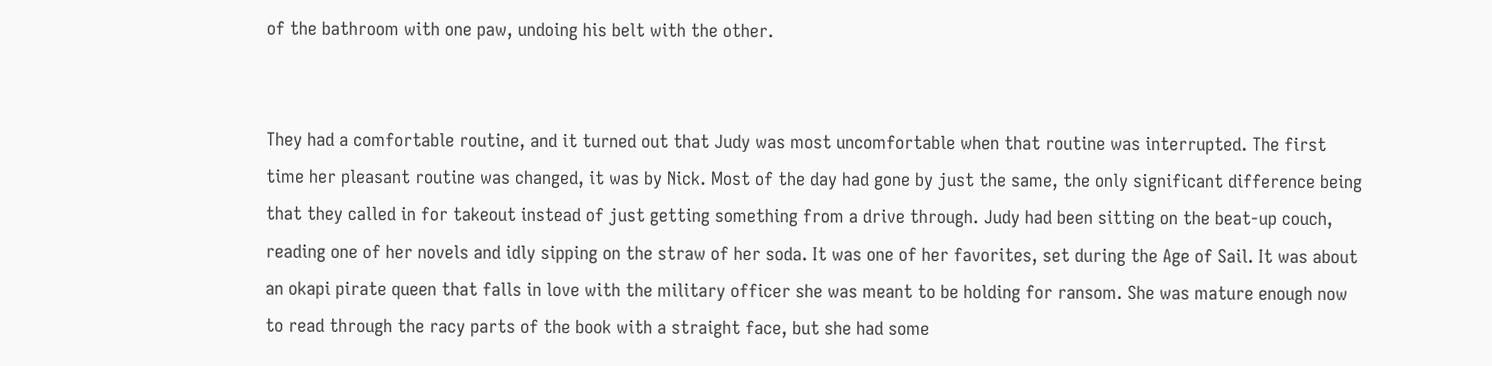of the bathroom with one paw, undoing his belt with the other.


They had a comfortable routine, and it turned out that Judy was most uncomfortable when that routine was interrupted. The first time her pleasant routine was changed, it was by Nick. Most of the day had gone by just the same, the only significant difference being that they called in for takeout instead of just getting something from a drive through. Judy had been sitting on the beat-up couch, reading one of her novels and idly sipping on the straw of her soda. It was one of her favorites, set during the Age of Sail. It was about an okapi pirate queen that falls in love with the military officer she was meant to be holding for ransom. She was mature enough now to read through the racy parts of the book with a straight face, but she had some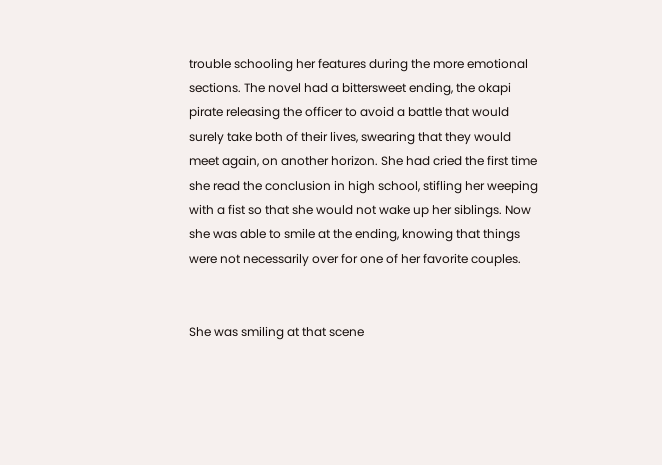trouble schooling her features during the more emotional sections. The novel had a bittersweet ending, the okapi pirate releasing the officer to avoid a battle that would surely take both of their lives, swearing that they would meet again, on another horizon. She had cried the first time she read the conclusion in high school, stifling her weeping with a fist so that she would not wake up her siblings. Now she was able to smile at the ending, knowing that things were not necessarily over for one of her favorite couples.


She was smiling at that scene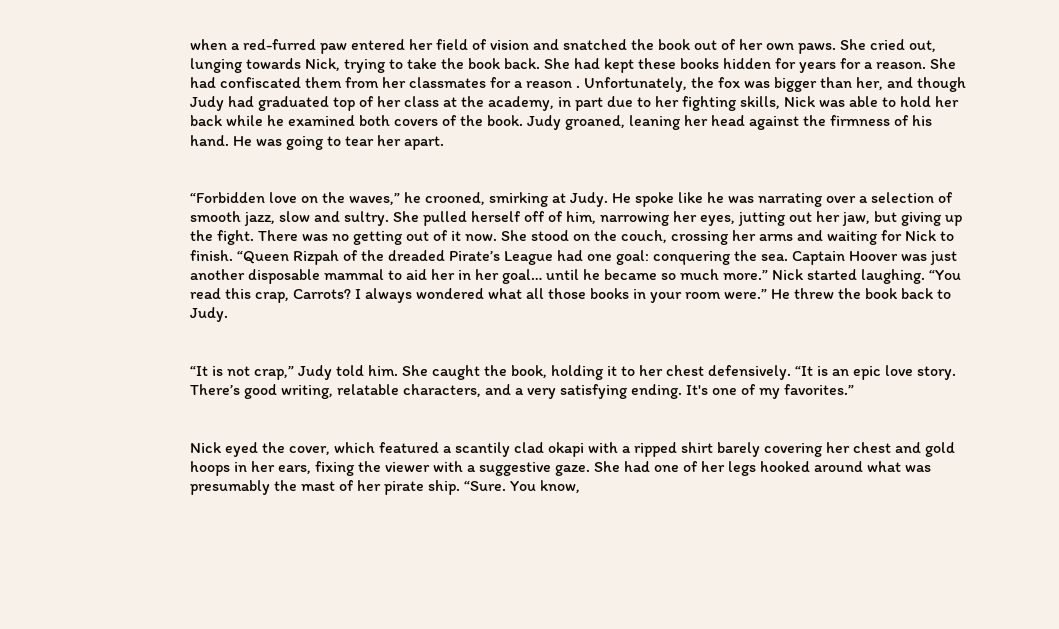when a red-furred paw entered her field of vision and snatched the book out of her own paws. She cried out, lunging towards Nick, trying to take the book back. She had kept these books hidden for years for a reason. She had confiscated them from her classmates for a reason . Unfortunately, the fox was bigger than her, and though Judy had graduated top of her class at the academy, in part due to her fighting skills, Nick was able to hold her back while he examined both covers of the book. Judy groaned, leaning her head against the firmness of his hand. He was going to tear her apart.


“Forbidden love on the waves,” he crooned, smirking at Judy. He spoke like he was narrating over a selection of smooth jazz, slow and sultry. She pulled herself off of him, narrowing her eyes, jutting out her jaw, but giving up the fight. There was no getting out of it now. She stood on the couch, crossing her arms and waiting for Nick to finish. “Queen Rizpah of the dreaded Pirate’s League had one goal: conquering the sea. Captain Hoover was just another disposable mammal to aid her in her goal… until he became so much more.” Nick started laughing. “You read this crap, Carrots? I always wondered what all those books in your room were.” He threw the book back to Judy.


“It is not crap,” Judy told him. She caught the book, holding it to her chest defensively. “It is an epic love story. There’s good writing, relatable characters, and a very satisfying ending. It's one of my favorites.”


Nick eyed the cover, which featured a scantily clad okapi with a ripped shirt barely covering her chest and gold hoops in her ears, fixing the viewer with a suggestive gaze. She had one of her legs hooked around what was presumably the mast of her pirate ship. “Sure. You know,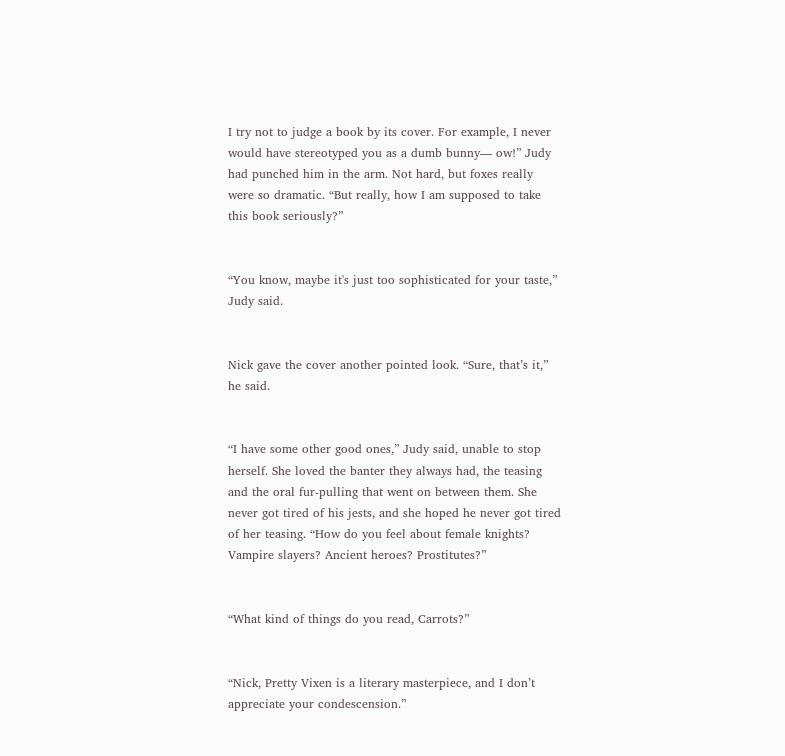I try not to judge a book by its cover. For example, I never would have stereotyped you as a dumb bunny— ow!” Judy had punched him in the arm. Not hard, but foxes really were so dramatic. “But really, how I am supposed to take this book seriously?”


“You know, maybe it's just too sophisticated for your taste,” Judy said.


Nick gave the cover another pointed look. “Sure, that’s it,” he said.


“I have some other good ones,” Judy said, unable to stop herself. She loved the banter they always had, the teasing and the oral fur-pulling that went on between them. She never got tired of his jests, and she hoped he never got tired of her teasing. “How do you feel about female knights? Vampire slayers? Ancient heroes? Prostitutes?”


“What kind of things do you read, Carrots?”


“Nick, Pretty Vixen is a literary masterpiece, and I don’t appreciate your condescension.”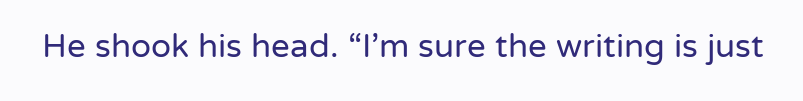He shook his head. “I’m sure the writing is just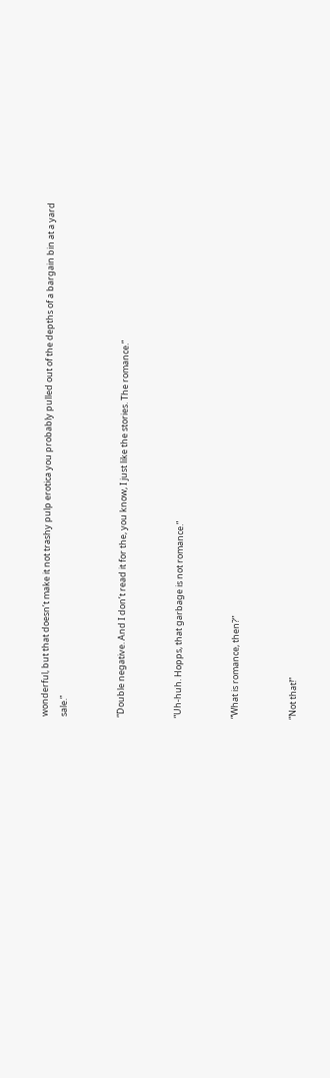wonderful, but that doesn’t make it not trashy pulp erotica you probably pulled out of the depths of a bargain bin at a yard sale.”


“Double negative. And I don’t read it for the, you know, I just like the stories. The romance.”


“Uh-huh. Hopps, that garbage is not romance.”


“What is romance, then?”


“Not that!”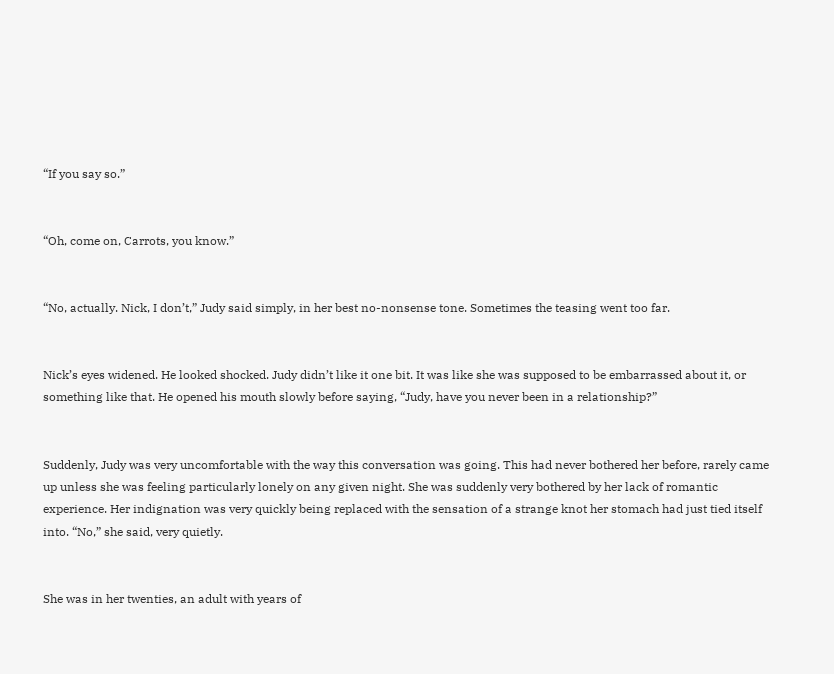“If you say so.”


“Oh, come on, Carrots, you know.”


“No, actually. Nick, I don’t,” Judy said simply, in her best no-nonsense tone. Sometimes the teasing went too far.


Nick’s eyes widened. He looked shocked. Judy didn’t like it one bit. It was like she was supposed to be embarrassed about it, or something like that. He opened his mouth slowly before saying, “Judy, have you never been in a relationship?”


Suddenly, Judy was very uncomfortable with the way this conversation was going. This had never bothered her before, rarely came up unless she was feeling particularly lonely on any given night. She was suddenly very bothered by her lack of romantic experience. Her indignation was very quickly being replaced with the sensation of a strange knot her stomach had just tied itself into. “No,” she said, very quietly.


She was in her twenties, an adult with years of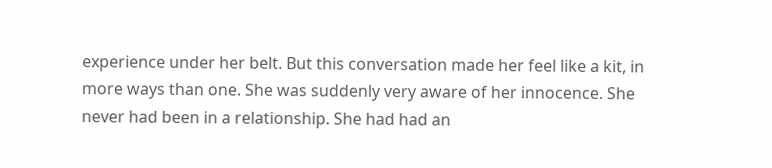experience under her belt. But this conversation made her feel like a kit, in more ways than one. She was suddenly very aware of her innocence. She never had been in a relationship. She had had an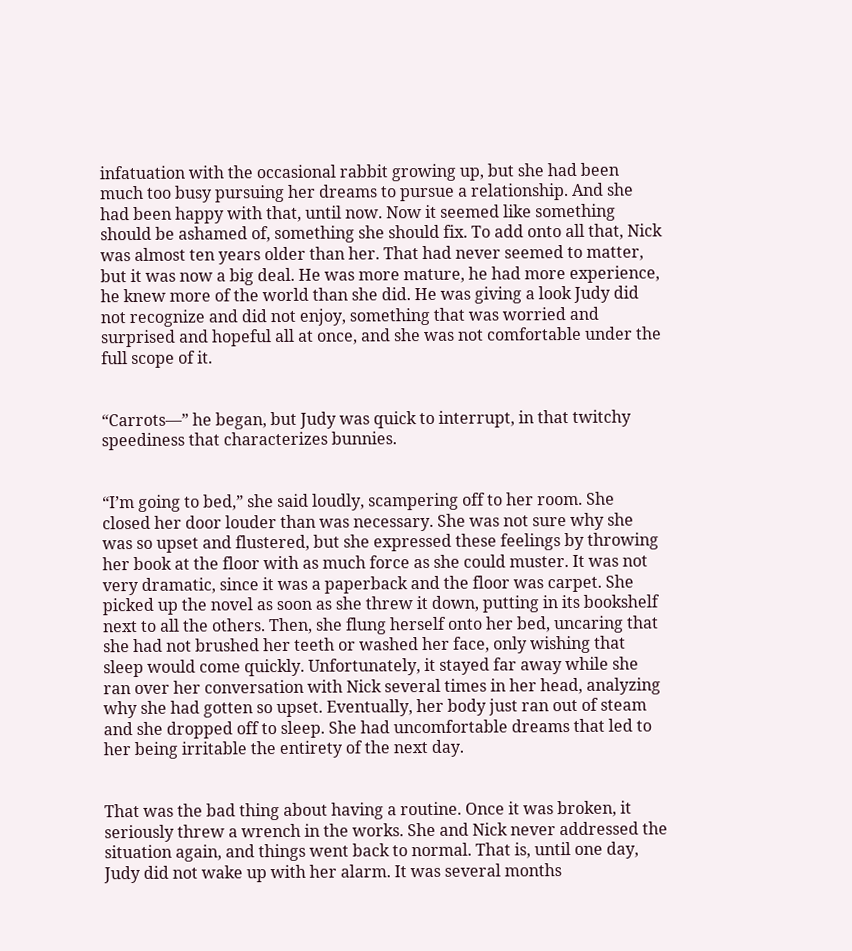infatuation with the occasional rabbit growing up, but she had been much too busy pursuing her dreams to pursue a relationship. And she had been happy with that, until now. Now it seemed like something should be ashamed of, something she should fix. To add onto all that, Nick was almost ten years older than her. That had never seemed to matter, but it was now a big deal. He was more mature, he had more experience, he knew more of the world than she did. He was giving a look Judy did not recognize and did not enjoy, something that was worried and surprised and hopeful all at once, and she was not comfortable under the full scope of it.


“Carrots—” he began, but Judy was quick to interrupt, in that twitchy speediness that characterizes bunnies.


“I’m going to bed,” she said loudly, scampering off to her room. She closed her door louder than was necessary. She was not sure why she was so upset and flustered, but she expressed these feelings by throwing her book at the floor with as much force as she could muster. It was not very dramatic, since it was a paperback and the floor was carpet. She picked up the novel as soon as she threw it down, putting in its bookshelf next to all the others. Then, she flung herself onto her bed, uncaring that she had not brushed her teeth or washed her face, only wishing that sleep would come quickly. Unfortunately, it stayed far away while she ran over her conversation with Nick several times in her head, analyzing why she had gotten so upset. Eventually, her body just ran out of steam and she dropped off to sleep. She had uncomfortable dreams that led to her being irritable the entirety of the next day.


That was the bad thing about having a routine. Once it was broken, it seriously threw a wrench in the works. She and Nick never addressed the situation again, and things went back to normal. That is, until one day, Judy did not wake up with her alarm. It was several months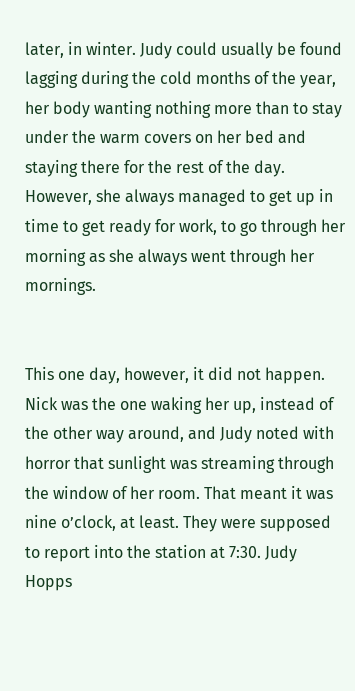later, in winter. Judy could usually be found lagging during the cold months of the year, her body wanting nothing more than to stay under the warm covers on her bed and staying there for the rest of the day. However, she always managed to get up in time to get ready for work, to go through her morning as she always went through her mornings.


This one day, however, it did not happen. Nick was the one waking her up, instead of the other way around, and Judy noted with horror that sunlight was streaming through the window of her room. That meant it was nine o’clock, at least. They were supposed to report into the station at 7:30. Judy Hopps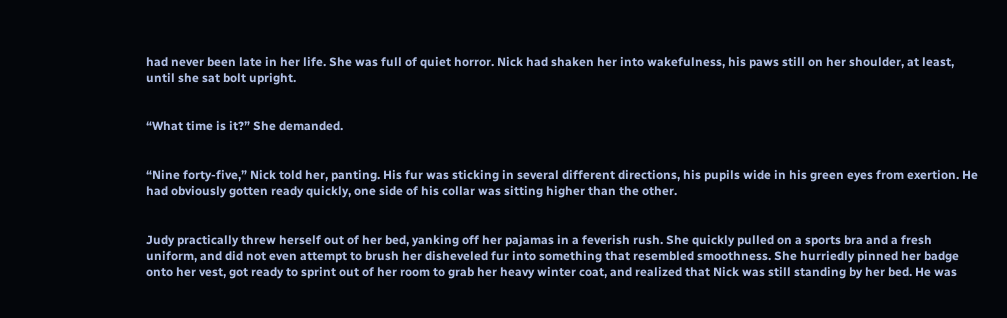had never been late in her life. She was full of quiet horror. Nick had shaken her into wakefulness, his paws still on her shoulder, at least, until she sat bolt upright.


“What time is it?” She demanded.


“Nine forty-five,” Nick told her, panting. His fur was sticking in several different directions, his pupils wide in his green eyes from exertion. He had obviously gotten ready quickly, one side of his collar was sitting higher than the other.


Judy practically threw herself out of her bed, yanking off her pajamas in a feverish rush. She quickly pulled on a sports bra and a fresh uniform, and did not even attempt to brush her disheveled fur into something that resembled smoothness. She hurriedly pinned her badge onto her vest, got ready to sprint out of her room to grab her heavy winter coat, and realized that Nick was still standing by her bed. He was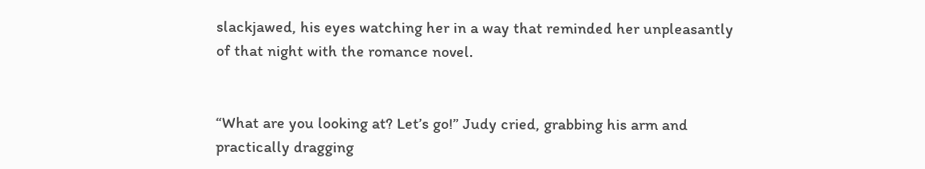slackjawed, his eyes watching her in a way that reminded her unpleasantly of that night with the romance novel.


“What are you looking at? Let’s go!” Judy cried, grabbing his arm and practically dragging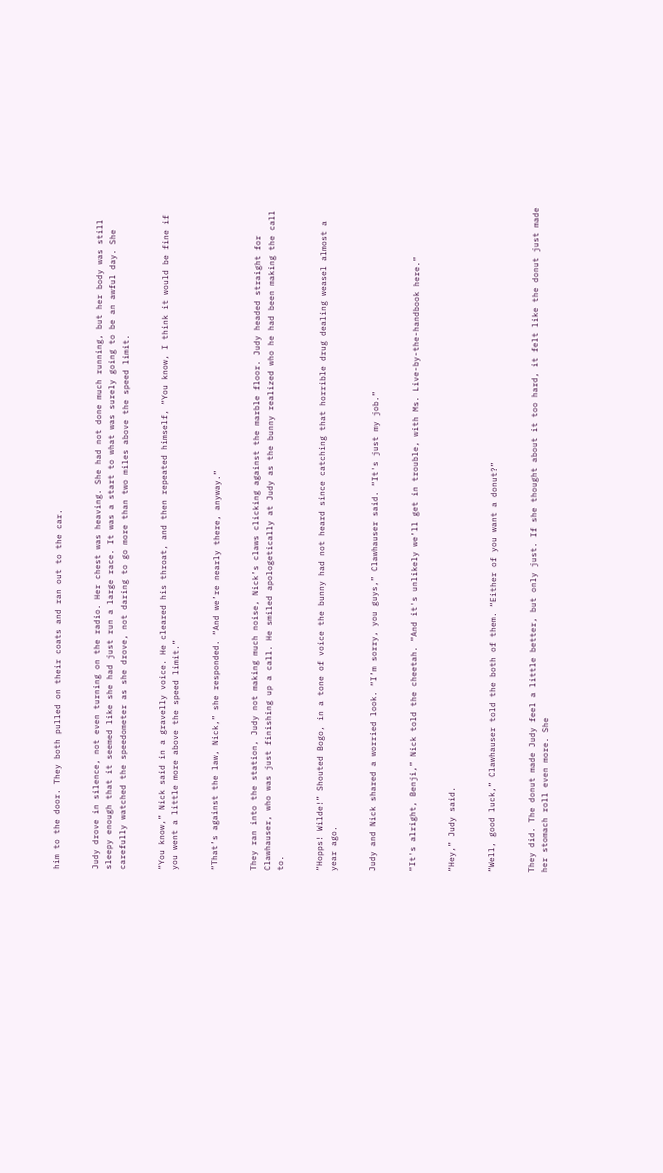him to the door. They both pulled on their coats and ran out to the car.


Judy drove in silence, not even turning on the radio. Her chest was heaving. She had not done much running, but her body was still sleepy enough that it seemed like she had just run a large race. It was a start to what was surely going to be an awful day. She carefully watched the speedometer as she drove, not daring to go more than two miles above the speed limit.


“You know,” Nick said in a gravelly voice. He cleared his throat, and then repeated himself, “You know, I think it would be fine if you went a little more above the speed limit.”


“That’s against the law, Nick,” she responded. “And we’re nearly there, anyway.”


They ran into the station, Judy not making much noise, Nick’s claws clicking against the marble floor. Judy headed straight for Clawhauser, who was just finishing up a call. He smiled apologetically at Judy as the bunny realized who he had been making the call to.


“Hopps! Wilde!” Shouted Bogo, in a tone of voice the bunny had not heard since catching that horrible drug dealing weasel almost a year ago.


Judy and Nick shared a worried look. “I’m sorry, you guys,” Clawhauser said. “It's just my job.”


“It's alright, Benji,” Nick told the cheetah. “And it's unlikely we’ll get in trouble, with Ms. Live-by-the-handbook here.”


“Hey,” Judy said.


“Well, good luck,” Clawhauser told the both of them. “Either of you want a donut?”


They did. The donut made Judy feel a little better, but only just. If she thought about it too hard, it felt like the donut just made her stomach roll even more. She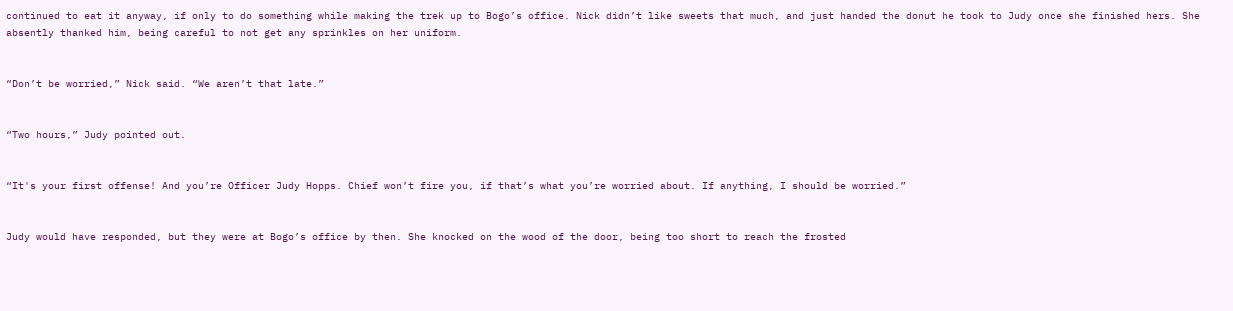continued to eat it anyway, if only to do something while making the trek up to Bogo’s office. Nick didn’t like sweets that much, and just handed the donut he took to Judy once she finished hers. She absently thanked him, being careful to not get any sprinkles on her uniform.


“Don’t be worried,” Nick said. “We aren’t that late.”


“Two hours,” Judy pointed out.


“It's your first offense! And you’re Officer Judy Hopps. Chief won’t fire you, if that’s what you’re worried about. If anything, I should be worried.”


Judy would have responded, but they were at Bogo’s office by then. She knocked on the wood of the door, being too short to reach the frosted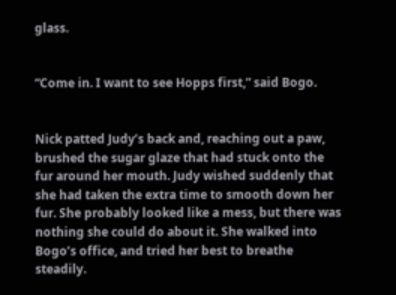glass.


“Come in. I want to see Hopps first,” said Bogo.


Nick patted Judy’s back and, reaching out a paw, brushed the sugar glaze that had stuck onto the fur around her mouth. Judy wished suddenly that she had taken the extra time to smooth down her fur. She probably looked like a mess, but there was nothing she could do about it. She walked into Bogo’s office, and tried her best to breathe steadily.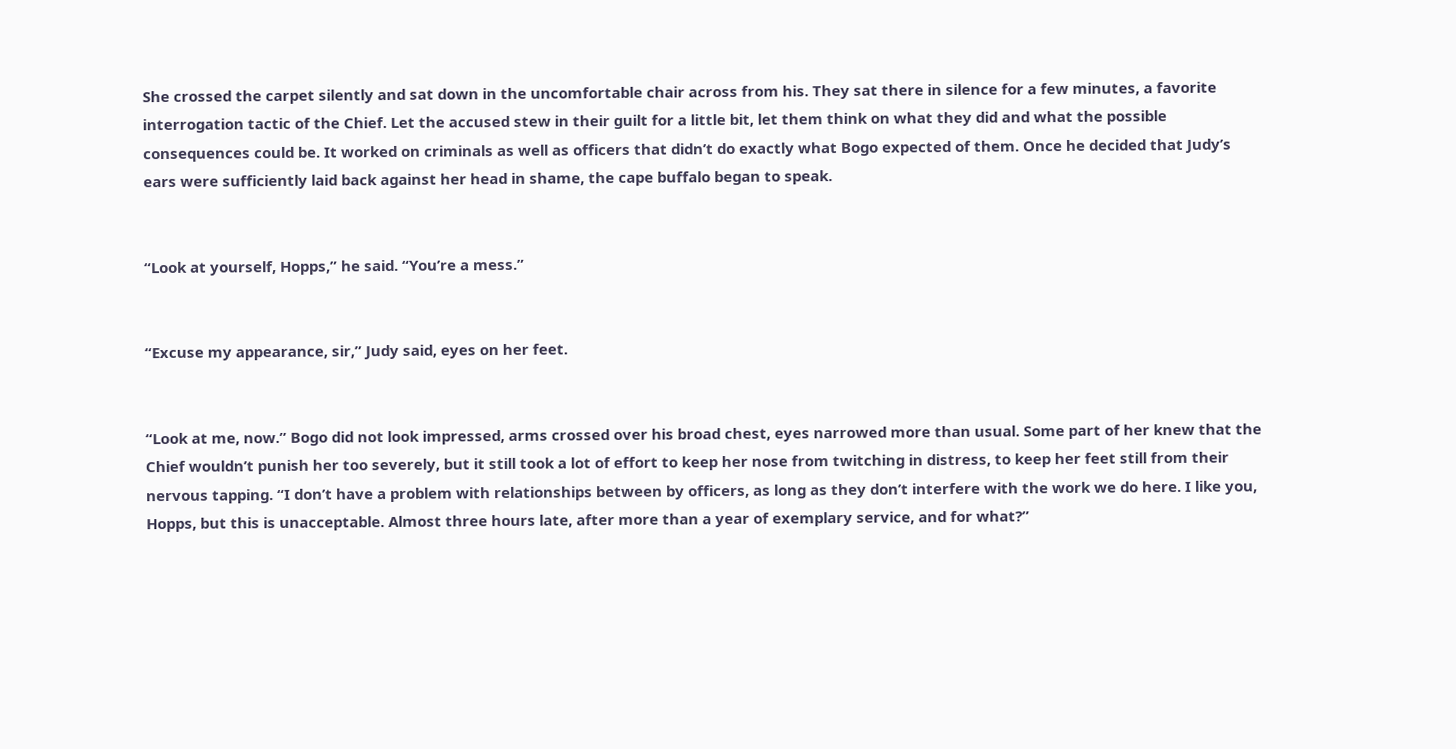She crossed the carpet silently and sat down in the uncomfortable chair across from his. They sat there in silence for a few minutes, a favorite interrogation tactic of the Chief. Let the accused stew in their guilt for a little bit, let them think on what they did and what the possible consequences could be. It worked on criminals as well as officers that didn’t do exactly what Bogo expected of them. Once he decided that Judy’s ears were sufficiently laid back against her head in shame, the cape buffalo began to speak.


“Look at yourself, Hopps,” he said. “You’re a mess.”


“Excuse my appearance, sir,” Judy said, eyes on her feet.


“Look at me, now.” Bogo did not look impressed, arms crossed over his broad chest, eyes narrowed more than usual. Some part of her knew that the Chief wouldn’t punish her too severely, but it still took a lot of effort to keep her nose from twitching in distress, to keep her feet still from their nervous tapping. “I don’t have a problem with relationships between by officers, as long as they don’t interfere with the work we do here. I like you, Hopps, but this is unacceptable. Almost three hours late, after more than a year of exemplary service, and for what?”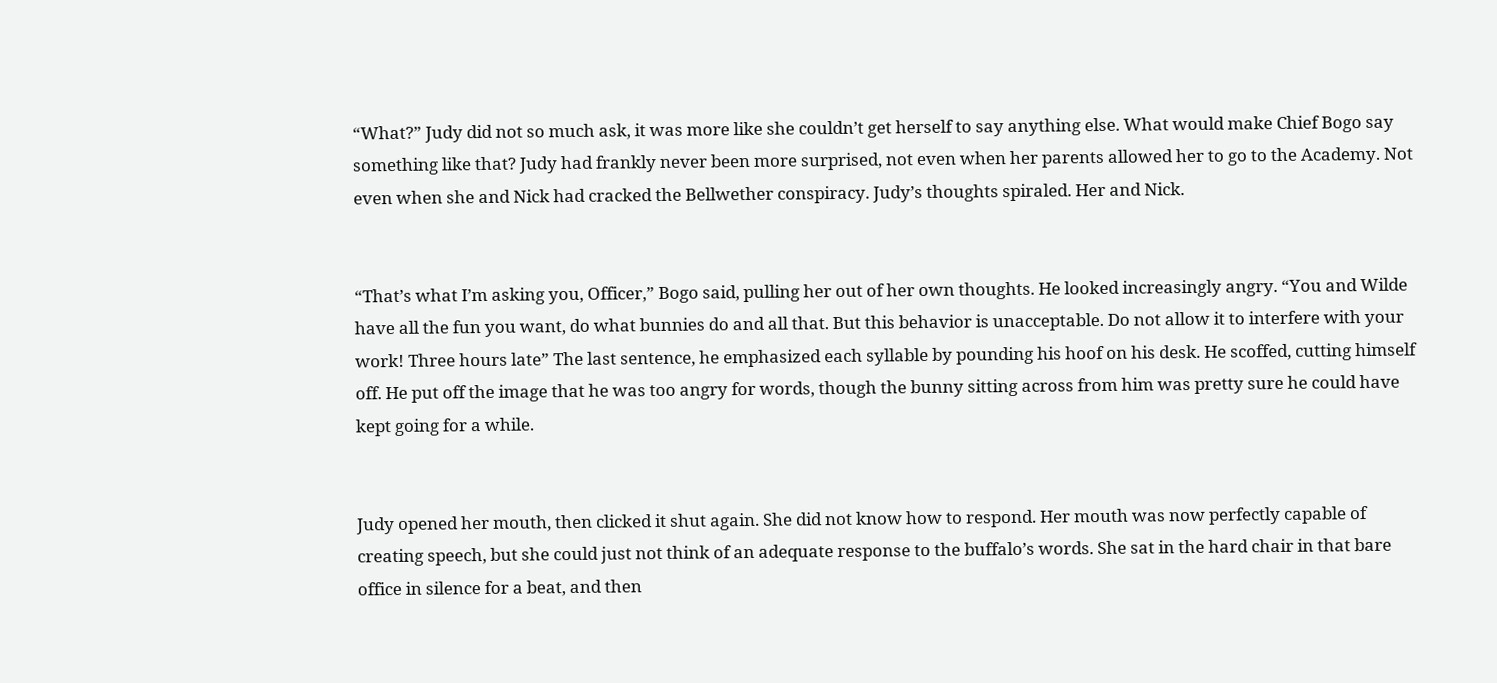“What?” Judy did not so much ask, it was more like she couldn’t get herself to say anything else. What would make Chief Bogo say something like that? Judy had frankly never been more surprised, not even when her parents allowed her to go to the Academy. Not even when she and Nick had cracked the Bellwether conspiracy. Judy’s thoughts spiraled. Her and Nick.


“That’s what I’m asking you, Officer,” Bogo said, pulling her out of her own thoughts. He looked increasingly angry. “You and Wilde have all the fun you want, do what bunnies do and all that. But this behavior is unacceptable. Do not allow it to interfere with your work! Three hours late” The last sentence, he emphasized each syllable by pounding his hoof on his desk. He scoffed, cutting himself off. He put off the image that he was too angry for words, though the bunny sitting across from him was pretty sure he could have kept going for a while.


Judy opened her mouth, then clicked it shut again. She did not know how to respond. Her mouth was now perfectly capable of creating speech, but she could just not think of an adequate response to the buffalo’s words. She sat in the hard chair in that bare office in silence for a beat, and then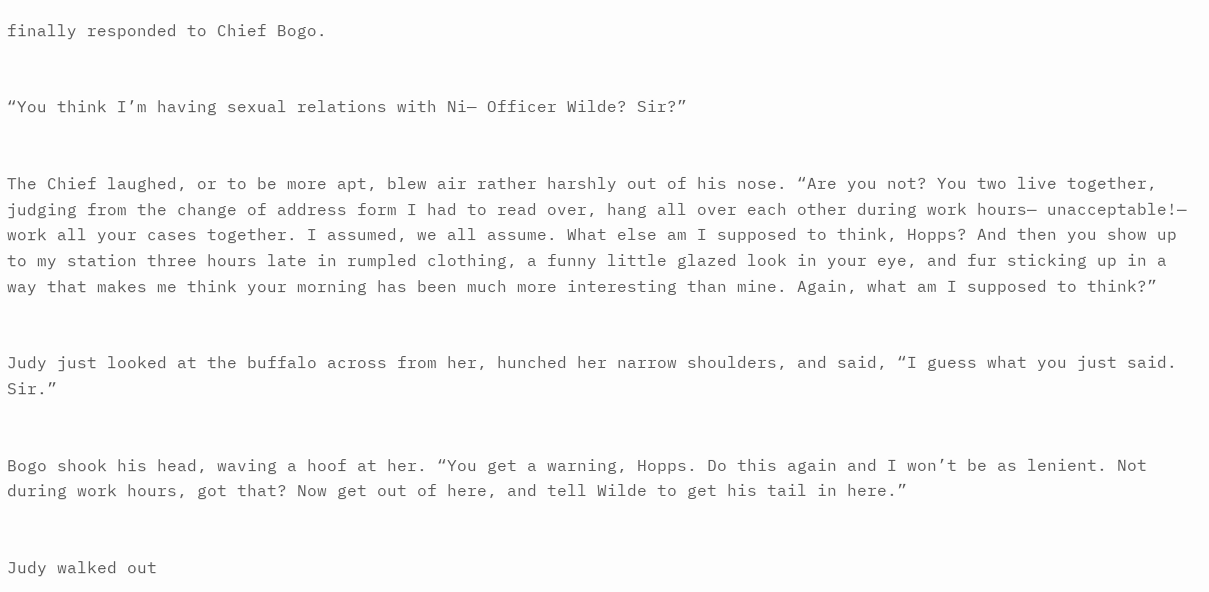finally responded to Chief Bogo.


“You think I’m having sexual relations with Ni— Officer Wilde? Sir?”


The Chief laughed, or to be more apt, blew air rather harshly out of his nose. “Are you not? You two live together, judging from the change of address form I had to read over, hang all over each other during work hours— unacceptable!— work all your cases together. I assumed, we all assume. What else am I supposed to think, Hopps? And then you show up to my station three hours late in rumpled clothing, a funny little glazed look in your eye, and fur sticking up in a way that makes me think your morning has been much more interesting than mine. Again, what am I supposed to think?”


Judy just looked at the buffalo across from her, hunched her narrow shoulders, and said, “I guess what you just said. Sir.”


Bogo shook his head, waving a hoof at her. “You get a warning, Hopps. Do this again and I won’t be as lenient. Not during work hours, got that? Now get out of here, and tell Wilde to get his tail in here.”


Judy walked out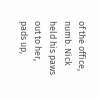of the office, numb. Nick held his paws out to her, pads up,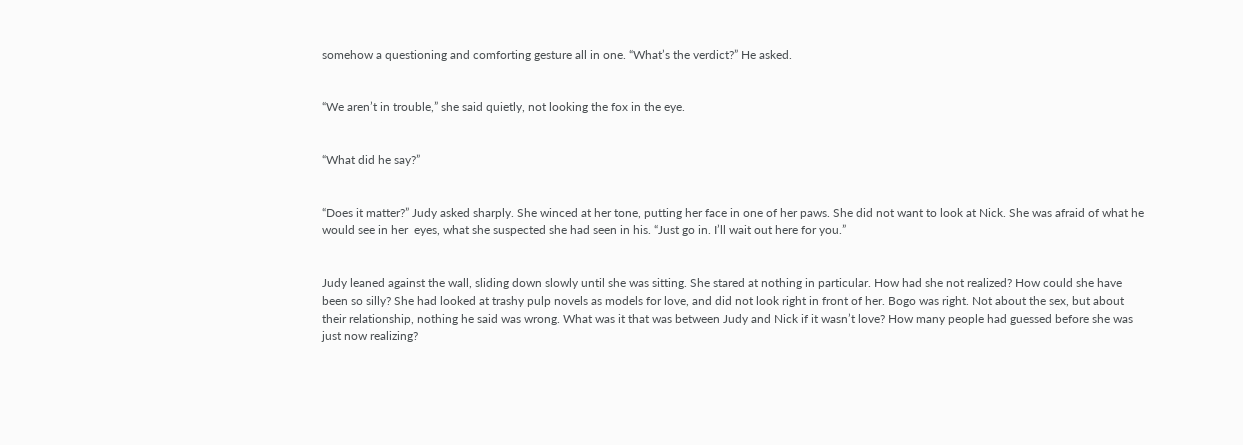somehow a questioning and comforting gesture all in one. “What’s the verdict?” He asked.


“We aren’t in trouble,” she said quietly, not looking the fox in the eye.


“What did he say?”


“Does it matter?” Judy asked sharply. She winced at her tone, putting her face in one of her paws. She did not want to look at Nick. She was afraid of what he would see in her  eyes, what she suspected she had seen in his. “Just go in. I’ll wait out here for you.”


Judy leaned against the wall, sliding down slowly until she was sitting. She stared at nothing in particular. How had she not realized? How could she have been so silly? She had looked at trashy pulp novels as models for love, and did not look right in front of her. Bogo was right. Not about the sex, but about their relationship, nothing he said was wrong. What was it that was between Judy and Nick if it wasn’t love? How many people had guessed before she was just now realizing?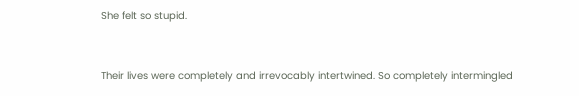She felt so stupid.


Their lives were completely and irrevocably intertwined. So completely intermingled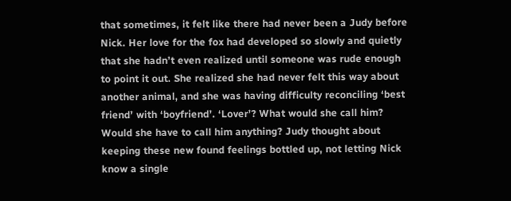that sometimes, it felt like there had never been a Judy before Nick. Her love for the fox had developed so slowly and quietly that she hadn’t even realized until someone was rude enough to point it out. She realized she had never felt this way about another animal, and she was having difficulty reconciling ‘best friend’ with ‘boyfriend’. ‘Lover’? What would she call him? Would she have to call him anything? Judy thought about keeping these new found feelings bottled up, not letting Nick know a single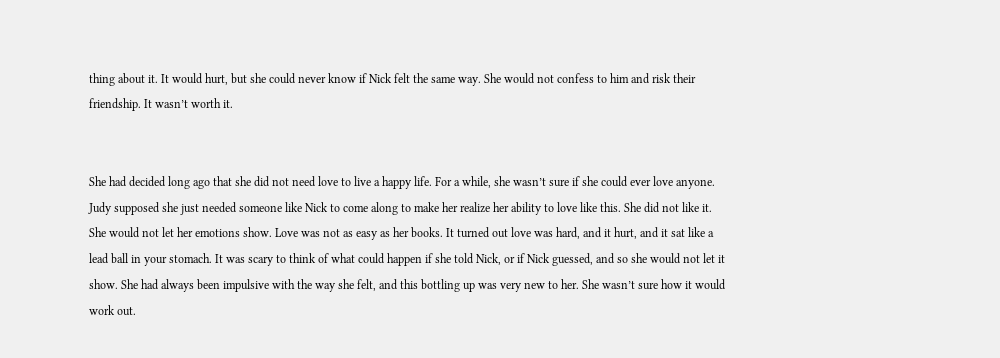thing about it. It would hurt, but she could never know if Nick felt the same way. She would not confess to him and risk their friendship. It wasn’t worth it.


She had decided long ago that she did not need love to live a happy life. For a while, she wasn’t sure if she could ever love anyone. Judy supposed she just needed someone like Nick to come along to make her realize her ability to love like this. She did not like it. She would not let her emotions show. Love was not as easy as her books. It turned out love was hard, and it hurt, and it sat like a lead ball in your stomach. It was scary to think of what could happen if she told Nick, or if Nick guessed, and so she would not let it show. She had always been impulsive with the way she felt, and this bottling up was very new to her. She wasn’t sure how it would work out.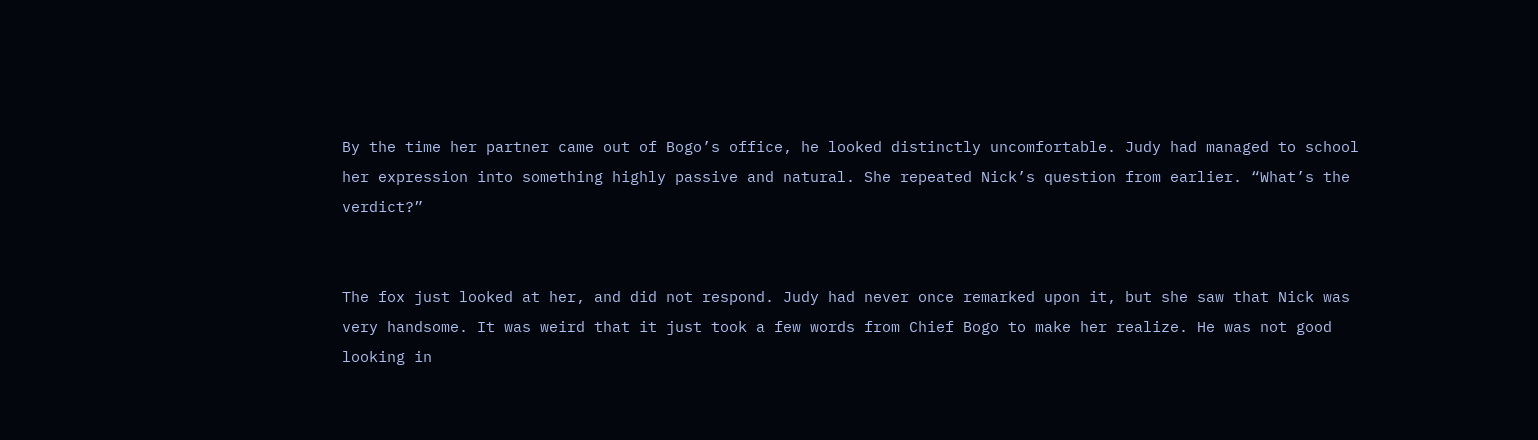By the time her partner came out of Bogo’s office, he looked distinctly uncomfortable. Judy had managed to school her expression into something highly passive and natural. She repeated Nick’s question from earlier. “What’s the verdict?”


The fox just looked at her, and did not respond. Judy had never once remarked upon it, but she saw that Nick was very handsome. It was weird that it just took a few words from Chief Bogo to make her realize. He was not good looking in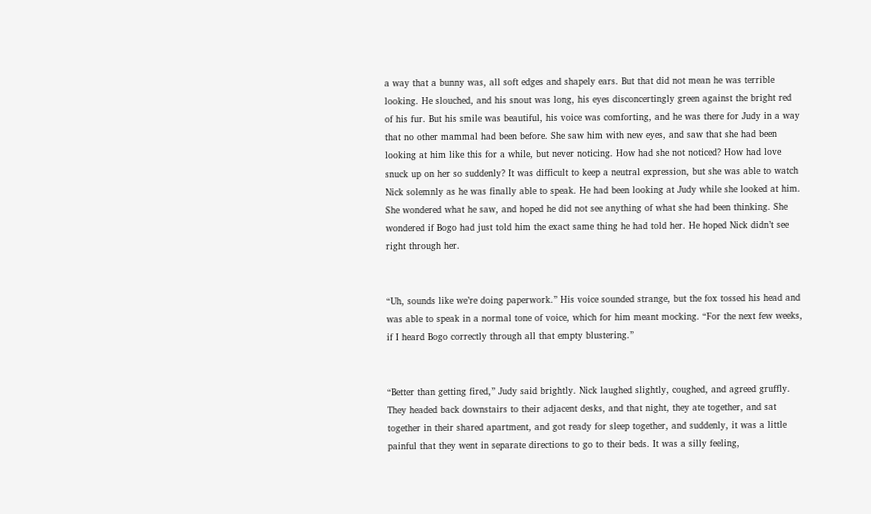a way that a bunny was, all soft edges and shapely ears. But that did not mean he was terrible looking. He slouched, and his snout was long, his eyes disconcertingly green against the bright red of his fur. But his smile was beautiful, his voice was comforting, and he was there for Judy in a way that no other mammal had been before. She saw him with new eyes, and saw that she had been looking at him like this for a while, but never noticing. How had she not noticed? How had love snuck up on her so suddenly? It was difficult to keep a neutral expression, but she was able to watch Nick solemnly as he was finally able to speak. He had been looking at Judy while she looked at him. She wondered what he saw, and hoped he did not see anything of what she had been thinking. She wondered if Bogo had just told him the exact same thing he had told her. He hoped Nick didn’t see right through her.


“Uh, sounds like we’re doing paperwork.” His voice sounded strange, but the fox tossed his head and was able to speak in a normal tone of voice, which for him meant mocking. “For the next few weeks, if I heard Bogo correctly through all that empty blustering.”


“Better than getting fired,” Judy said brightly. Nick laughed slightly, coughed, and agreed gruffly. They headed back downstairs to their adjacent desks, and that night, they ate together, and sat together in their shared apartment, and got ready for sleep together, and suddenly, it was a little painful that they went in separate directions to go to their beds. It was a silly feeling,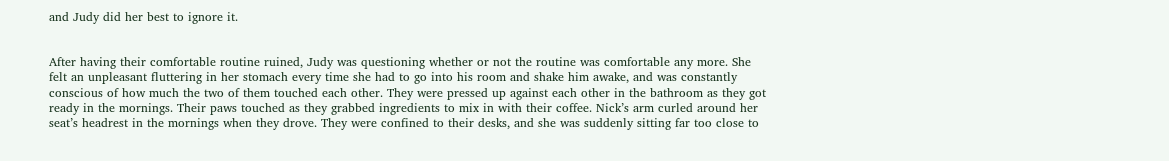and Judy did her best to ignore it.


After having their comfortable routine ruined, Judy was questioning whether or not the routine was comfortable any more. She felt an unpleasant fluttering in her stomach every time she had to go into his room and shake him awake, and was constantly conscious of how much the two of them touched each other. They were pressed up against each other in the bathroom as they got ready in the mornings. Their paws touched as they grabbed ingredients to mix in with their coffee. Nick’s arm curled around her seat’s headrest in the mornings when they drove. They were confined to their desks, and she was suddenly sitting far too close to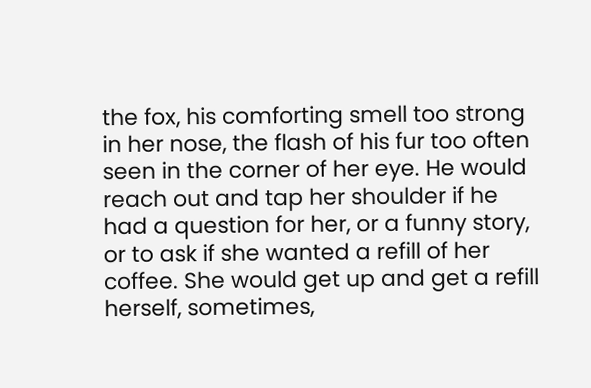the fox, his comforting smell too strong in her nose, the flash of his fur too often seen in the corner of her eye. He would reach out and tap her shoulder if he had a question for her, or a funny story, or to ask if she wanted a refill of her coffee. She would get up and get a refill herself, sometimes,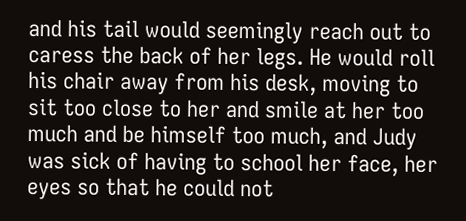and his tail would seemingly reach out to caress the back of her legs. He would roll his chair away from his desk, moving to sit too close to her and smile at her too much and be himself too much, and Judy was sick of having to school her face, her eyes so that he could not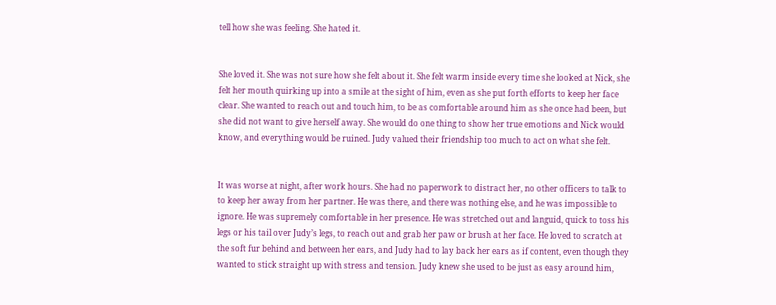tell how she was feeling. She hated it.


She loved it. She was not sure how she felt about it. She felt warm inside every time she looked at Nick, she felt her mouth quirking up into a smile at the sight of him, even as she put forth efforts to keep her face clear. She wanted to reach out and touch him, to be as comfortable around him as she once had been, but she did not want to give herself away. She would do one thing to show her true emotions and Nick would know, and everything would be ruined. Judy valued their friendship too much to act on what she felt.


It was worse at night, after work hours. She had no paperwork to distract her, no other officers to talk to to keep her away from her partner. He was there, and there was nothing else, and he was impossible to ignore. He was supremely comfortable in her presence. He was stretched out and languid, quick to toss his legs or his tail over Judy’s legs, to reach out and grab her paw or brush at her face. He loved to scratch at the soft fur behind and between her ears, and Judy had to lay back her ears as if content, even though they wanted to stick straight up with stress and tension. Judy knew she used to be just as easy around him,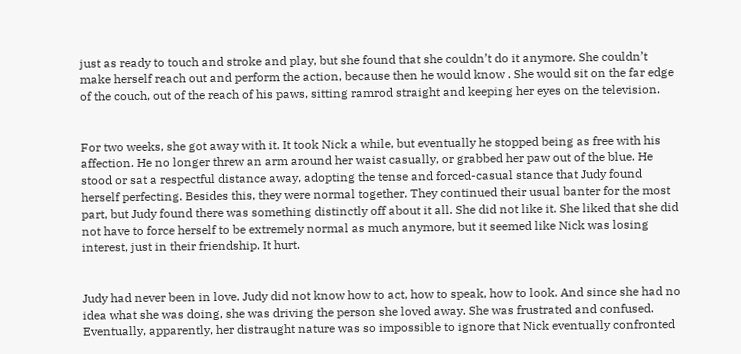just as ready to touch and stroke and play, but she found that she couldn’t do it anymore. She couldn’t make herself reach out and perform the action, because then he would know . She would sit on the far edge of the couch, out of the reach of his paws, sitting ramrod straight and keeping her eyes on the television.


For two weeks, she got away with it. It took Nick a while, but eventually he stopped being as free with his affection. He no longer threw an arm around her waist casually, or grabbed her paw out of the blue. He stood or sat a respectful distance away, adopting the tense and forced-casual stance that Judy found herself perfecting. Besides this, they were normal together. They continued their usual banter for the most part, but Judy found there was something distinctly off about it all. She did not like it. She liked that she did not have to force herself to be extremely normal as much anymore, but it seemed like Nick was losing interest, just in their friendship. It hurt.


Judy had never been in love. Judy did not know how to act, how to speak, how to look. And since she had no idea what she was doing, she was driving the person she loved away. She was frustrated and confused. Eventually, apparently, her distraught nature was so impossible to ignore that Nick eventually confronted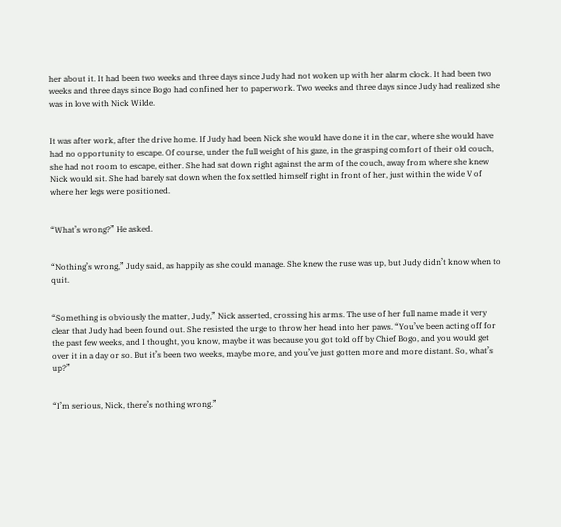her about it. It had been two weeks and three days since Judy had not woken up with her alarm clock. It had been two weeks and three days since Bogo had confined her to paperwork. Two weeks and three days since Judy had realized she was in love with Nick Wilde.


It was after work, after the drive home. If Judy had been Nick she would have done it in the car, where she would have had no opportunity to escape. Of course, under the full weight of his gaze, in the grasping comfort of their old couch, she had not room to escape, either. She had sat down right against the arm of the couch, away from where she knew Nick would sit. She had barely sat down when the fox settled himself right in front of her, just within the wide V of where her legs were positioned.


“What’s wrong?” He asked.


“Nothing’s wrong,” Judy said, as happily as she could manage. She knew the ruse was up, but Judy didn’t know when to quit.


“Something is obviously the matter, Judy,” Nick asserted, crossing his arms. The use of her full name made it very clear that Judy had been found out. She resisted the urge to throw her head into her paws. “You’ve been acting off for the past few weeks, and I thought, you know, maybe it was because you got told off by Chief Bogo, and you would get over it in a day or so. But it’s been two weeks, maybe more, and you’ve just gotten more and more distant. So, what’s up?”


“I’m serious, Nick, there’s nothing wrong.”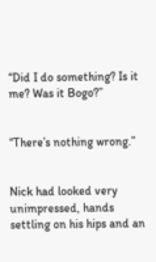“Did I do something? Is it me? Was it Bogo?”


“There’s nothing wrong.”


Nick had looked very unimpressed, hands settling on his hips and an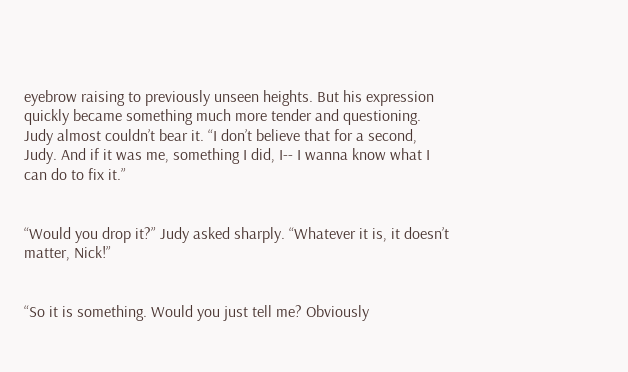eyebrow raising to previously unseen heights. But his expression quickly became something much more tender and questioning. Judy almost couldn’t bear it. “I don’t believe that for a second, Judy. And if it was me, something I did, I-- I wanna know what I can do to fix it.”


“Would you drop it?” Judy asked sharply. “Whatever it is, it doesn’t matter, Nick!”


“So it is something. Would you just tell me? Obviously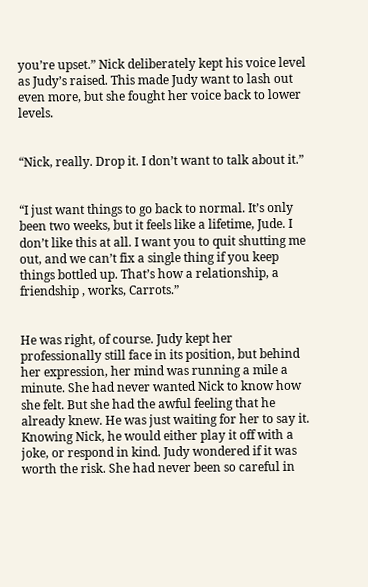you’re upset.” Nick deliberately kept his voice level as Judy’s raised. This made Judy want to lash out even more, but she fought her voice back to lower levels.


“Nick, really. Drop it. I don’t want to talk about it.”


“I just want things to go back to normal. It’s only been two weeks, but it feels like a lifetime, Jude. I don’t like this at all. I want you to quit shutting me out, and we can’t fix a single thing if you keep things bottled up. That’s how a relationship, a friendship , works, Carrots.”


He was right, of course. Judy kept her professionally still face in its position, but behind her expression, her mind was running a mile a minute. She had never wanted Nick to know how she felt. But she had the awful feeling that he already knew. He was just waiting for her to say it. Knowing Nick, he would either play it off with a joke, or respond in kind. Judy wondered if it was worth the risk. She had never been so careful in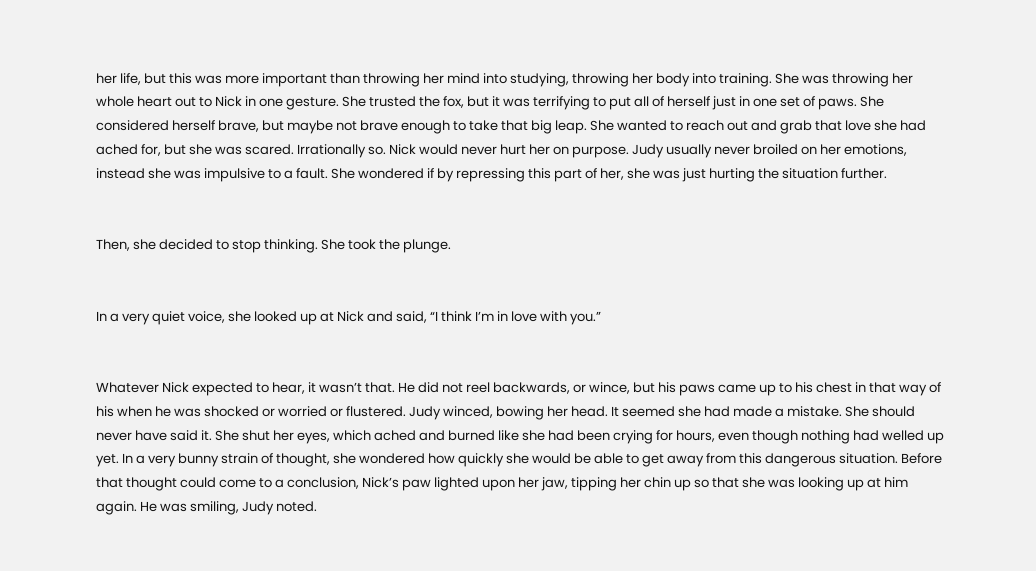her life, but this was more important than throwing her mind into studying, throwing her body into training. She was throwing her whole heart out to Nick in one gesture. She trusted the fox, but it was terrifying to put all of herself just in one set of paws. She considered herself brave, but maybe not brave enough to take that big leap. She wanted to reach out and grab that love she had ached for, but she was scared. Irrationally so. Nick would never hurt her on purpose. Judy usually never broiled on her emotions, instead she was impulsive to a fault. She wondered if by repressing this part of her, she was just hurting the situation further.


Then, she decided to stop thinking. She took the plunge.


In a very quiet voice, she looked up at Nick and said, “I think I’m in love with you.”


Whatever Nick expected to hear, it wasn’t that. He did not reel backwards, or wince, but his paws came up to his chest in that way of his when he was shocked or worried or flustered. Judy winced, bowing her head. It seemed she had made a mistake. She should never have said it. She shut her eyes, which ached and burned like she had been crying for hours, even though nothing had welled up yet. In a very bunny strain of thought, she wondered how quickly she would be able to get away from this dangerous situation. Before that thought could come to a conclusion, Nick’s paw lighted upon her jaw, tipping her chin up so that she was looking up at him again. He was smiling, Judy noted.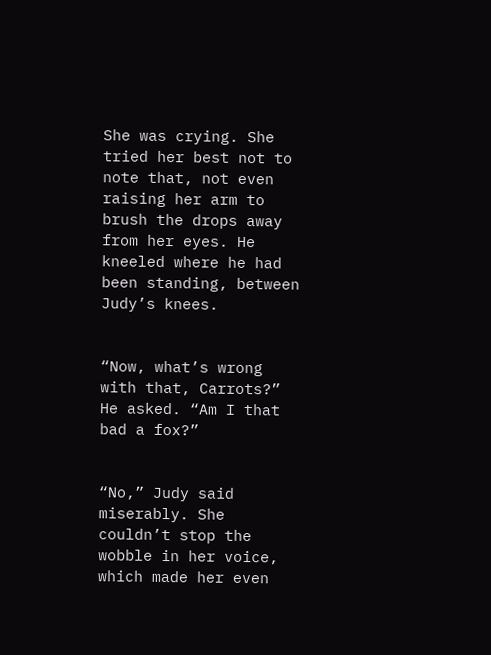She was crying. She tried her best not to note that, not even raising her arm to brush the drops away from her eyes. He kneeled where he had been standing, between Judy’s knees.


“Now, what’s wrong with that, Carrots?” He asked. “Am I that bad a fox?”


“No,” Judy said miserably. She couldn’t stop the wobble in her voice, which made her even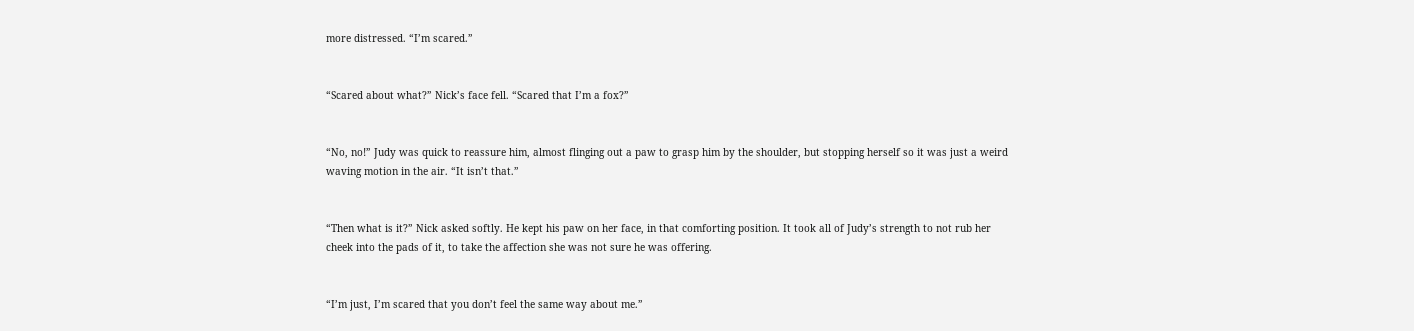more distressed. “I’m scared.”


“Scared about what?” Nick’s face fell. “Scared that I’m a fox?”


“No, no!” Judy was quick to reassure him, almost flinging out a paw to grasp him by the shoulder, but stopping herself so it was just a weird waving motion in the air. “It isn’t that.”


“Then what is it?” Nick asked softly. He kept his paw on her face, in that comforting position. It took all of Judy’s strength to not rub her cheek into the pads of it, to take the affection she was not sure he was offering.


“I’m just, I’m scared that you don’t feel the same way about me.”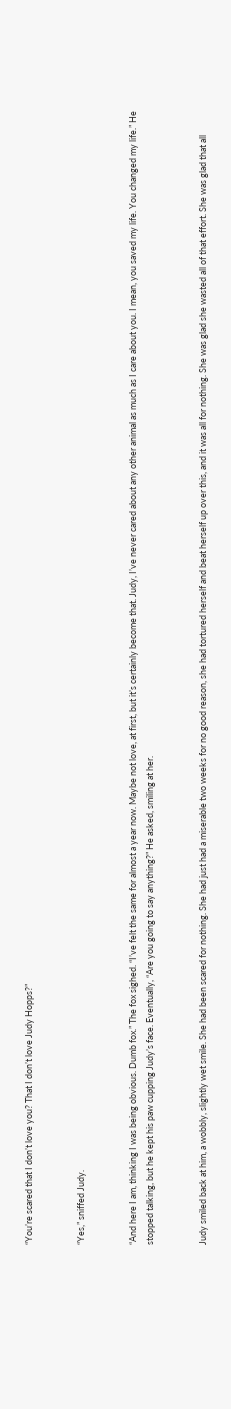“You’re scared that I don’t love you? That I don’t love Judy Hopps?”


“Yes,” sniffed Judy.


“And here I am, thinking I was being obvious. Dumb fox.” The fox sighed. “I’ve felt the same for almost a year now. Maybe not love, at first, but it’s certainly become that. Judy, I’ve never cared about any other animal as much as I care about you. I mean, you saved my life. You changed my life.” He stopped talking, but he kept his paw cupping Judy’s face. Eventually, “Are you going to say anything?” He asked, smiling at her.


Judy smiled back at him, a wobbly, slightly wet smile. She had been scared for nothing. She had just had a miserable two weeks for no good reason, she had tortured herself and beat herself up over this, and it was all for nothing. She was glad she wasted all of that effort. She was glad that all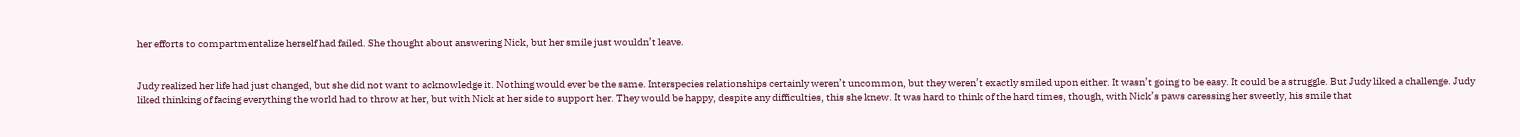her efforts to compartmentalize herself had failed. She thought about answering Nick, but her smile just wouldn’t leave.


Judy realized her life had just changed, but she did not want to acknowledge it. Nothing would ever be the same. Interspecies relationships certainly weren’t uncommon, but they weren’t exactly smiled upon either. It wasn’t going to be easy. It could be a struggle. But Judy liked a challenge. Judy liked thinking of facing everything the world had to throw at her, but with Nick at her side to support her. They would be happy, despite any difficulties, this she knew. It was hard to think of the hard times, though, with Nick’s paws caressing her sweetly, his smile that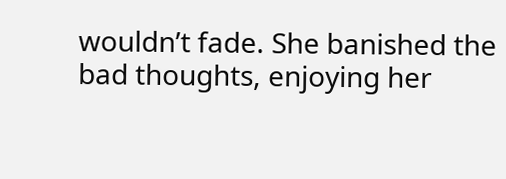wouldn’t fade. She banished the bad thoughts, enjoying her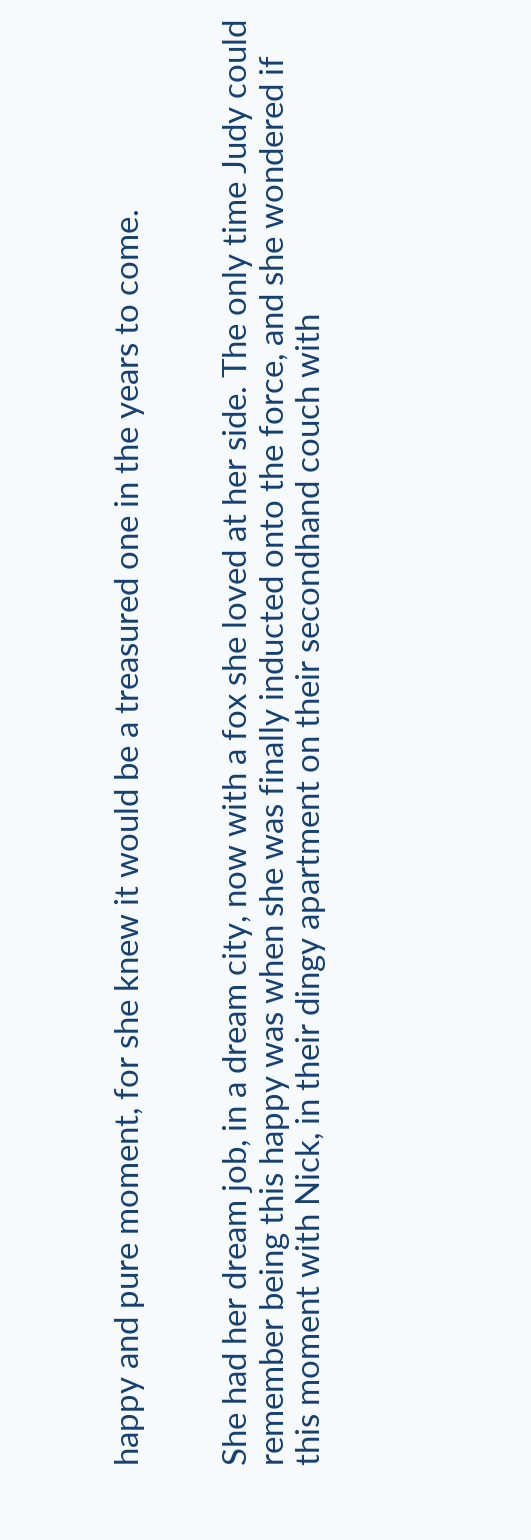happy and pure moment, for she knew it would be a treasured one in the years to come.


She had her dream job, in a dream city, now with a fox she loved at her side. The only time Judy could remember being this happy was when she was finally inducted onto the force, and she wondered if this moment with Nick, in their dingy apartment on their secondhand couch with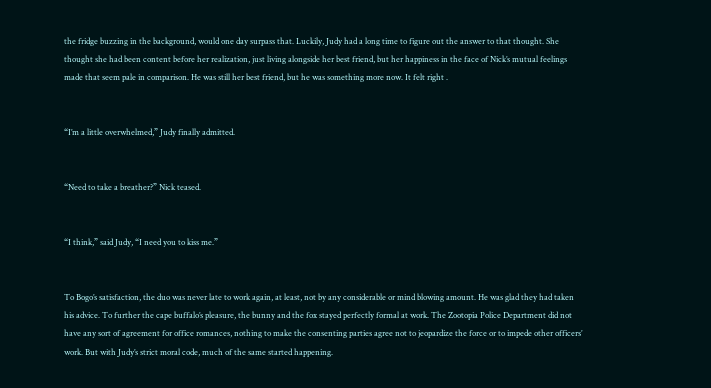the fridge buzzing in the background, would one day surpass that. Luckily, Judy had a long time to figure out the answer to that thought. She thought she had been content before her realization, just living alongside her best friend, but her happiness in the face of Nick’s mutual feelings made that seem pale in comparison. He was still her best friend, but he was something more now. It felt right .


“I’m a little overwhelmed,” Judy finally admitted.


“Need to take a breather?” Nick teased.


“I think,” said Judy, “I need you to kiss me.”


To Bogo’s satisfaction, the duo was never late to work again, at least, not by any considerable or mind blowing amount. He was glad they had taken his advice. To further the cape buffalo’s pleasure, the bunny and the fox stayed perfectly formal at work. The Zootopia Police Department did not have any sort of agreement for office romances, nothing to make the consenting parties agree not to jeopardize the force or to impede other officers’ work. But with Judy’s strict moral code, much of the same started happening.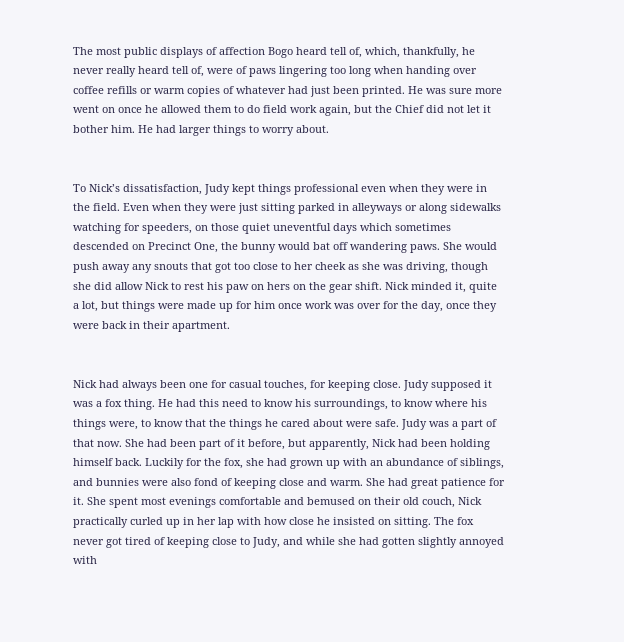The most public displays of affection Bogo heard tell of, which, thankfully, he never really heard tell of, were of paws lingering too long when handing over coffee refills or warm copies of whatever had just been printed. He was sure more went on once he allowed them to do field work again, but the Chief did not let it bother him. He had larger things to worry about.


To Nick’s dissatisfaction, Judy kept things professional even when they were in the field. Even when they were just sitting parked in alleyways or along sidewalks watching for speeders, on those quiet uneventful days which sometimes descended on Precinct One, the bunny would bat off wandering paws. She would push away any snouts that got too close to her cheek as she was driving, though she did allow Nick to rest his paw on hers on the gear shift. Nick minded it, quite a lot, but things were made up for him once work was over for the day, once they were back in their apartment.


Nick had always been one for casual touches, for keeping close. Judy supposed it was a fox thing. He had this need to know his surroundings, to know where his things were, to know that the things he cared about were safe. Judy was a part of that now. She had been part of it before, but apparently, Nick had been holding himself back. Luckily for the fox, she had grown up with an abundance of siblings, and bunnies were also fond of keeping close and warm. She had great patience for it. She spent most evenings comfortable and bemused on their old couch, Nick practically curled up in her lap with how close he insisted on sitting. The fox never got tired of keeping close to Judy, and while she had gotten slightly annoyed with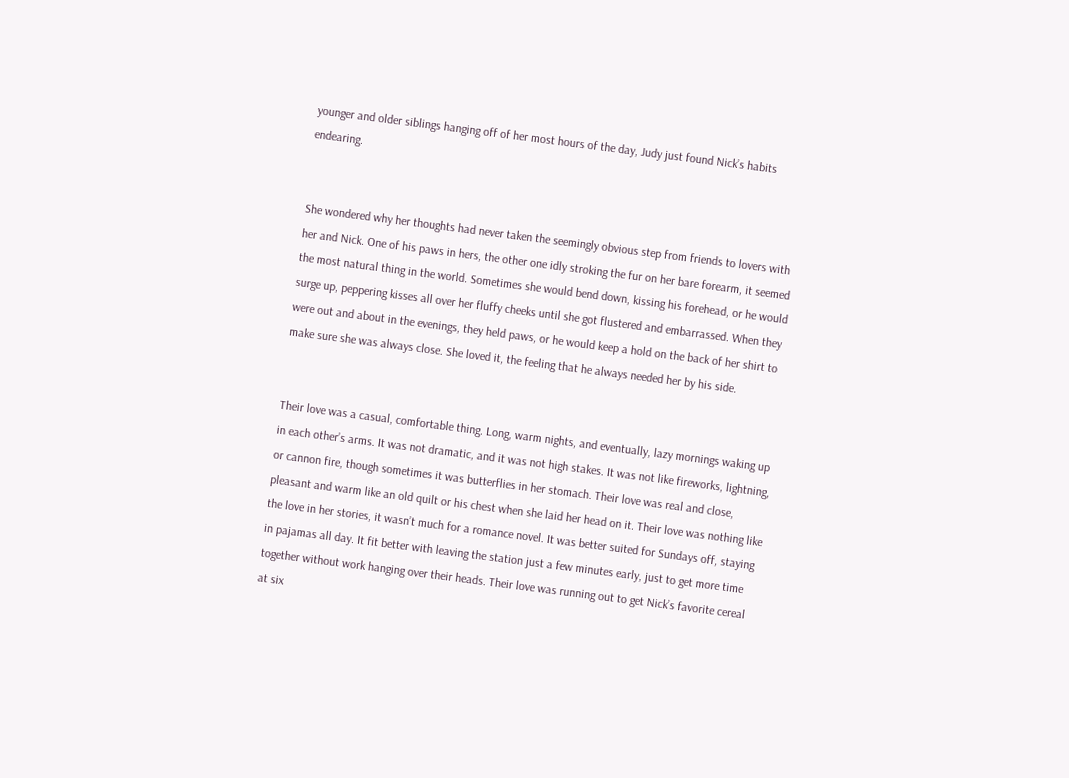younger and older siblings hanging off of her most hours of the day, Judy just found Nick’s habits endearing.


She wondered why her thoughts had never taken the seemingly obvious step from friends to lovers with her and Nick. One of his paws in hers, the other one idly stroking the fur on her bare forearm, it seemed the most natural thing in the world. Sometimes she would bend down, kissing his forehead, or he would surge up, peppering kisses all over her fluffy cheeks until she got flustered and embarrassed. When they were out and about in the evenings, they held paws, or he would keep a hold on the back of her shirt to make sure she was always close. She loved it, the feeling that he always needed her by his side.


Their love was a casual, comfortable thing. Long, warm nights, and eventually, lazy mornings waking up in each other’s arms. It was not dramatic, and it was not high stakes. It was not like fireworks, lightning, or cannon fire, though sometimes it was butterflies in her stomach. Their love was real and close, pleasant and warm like an old quilt or his chest when she laid her head on it. Their love was nothing like the love in her stories, it wasn’t much for a romance novel. It was better suited for Sundays off, staying in pajamas all day. It fit better with leaving the station just a few minutes early, just to get more time together without work hanging over their heads. Their love was running out to get Nick’s favorite cereal at six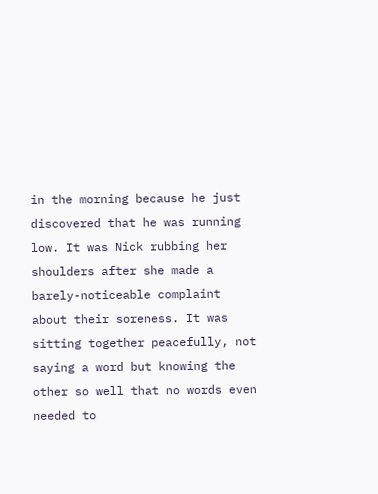in the morning because he just discovered that he was running low. It was Nick rubbing her shoulders after she made a barely-noticeable complaint about their soreness. It was sitting together peacefully, not saying a word but knowing the other so well that no words even needed to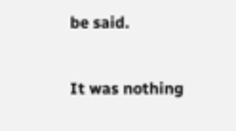be said.


It was nothing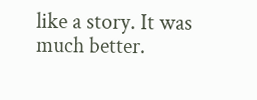like a story. It was much better.